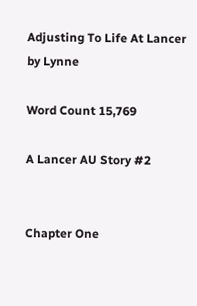Adjusting To Life At Lancer by Lynne

Word Count 15,769

A Lancer AU Story #2


Chapter One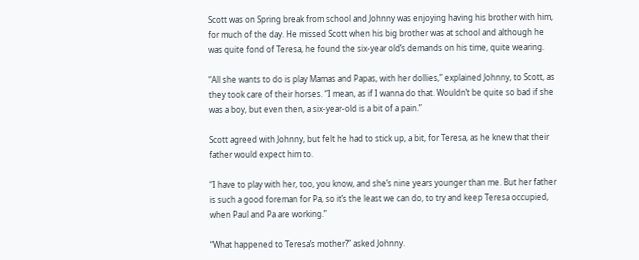Scott was on Spring break from school and Johnny was enjoying having his brother with him, for much of the day. He missed Scott when his big brother was at school and although he was quite fond of Teresa, he found the six-year old’s demands on his time, quite wearing.

“All she wants to do is play Mamas and Papas, with her dollies,” explained Johnny, to Scott, as they took care of their horses. “I mean, as if I wanna do that. Wouldn’t be quite so bad if she was a boy, but even then, a six-year-old is a bit of a pain.”

Scott agreed with Johnny, but felt he had to stick up, a bit, for Teresa, as he knew that their father would expect him to.

“I have to play with her, too, you know, and she’s nine years younger than me. But her father is such a good foreman for Pa, so it’s the least we can do, to try and keep Teresa occupied, when Paul and Pa are working.”

“What happened to Teresa’s mother?” asked Johnny.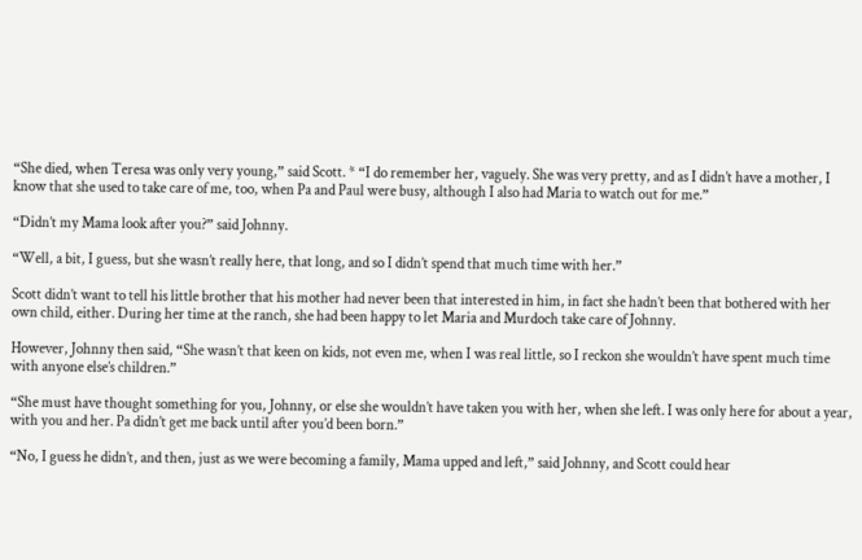“She died, when Teresa was only very young,” said Scott. * “I do remember her, vaguely. She was very pretty, and as I didn’t have a mother, I know that she used to take care of me, too, when Pa and Paul were busy, although I also had Maria to watch out for me.”

“Didn’t my Mama look after you?” said Johnny.

“Well, a bit, I guess, but she wasn’t really here, that long, and so I didn’t spend that much time with her.”

Scott didn’t want to tell his little brother that his mother had never been that interested in him, in fact she hadn’t been that bothered with her own child, either. During her time at the ranch, she had been happy to let Maria and Murdoch take care of Johnny.

However, Johnny then said, “She wasn’t that keen on kids, not even me, when I was real little, so I reckon she wouldn’t have spent much time with anyone else’s children.”

“She must have thought something for you, Johnny, or else she wouldn’t have taken you with her, when she left. I was only here for about a year, with you and her. Pa didn’t get me back until after you’d been born.”

“No, I guess he didn’t, and then, just as we were becoming a family, Mama upped and left,” said Johnny, and Scott could hear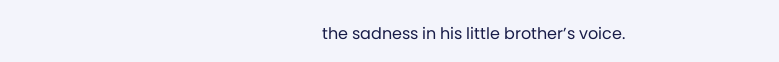the sadness in his little brother’s voice.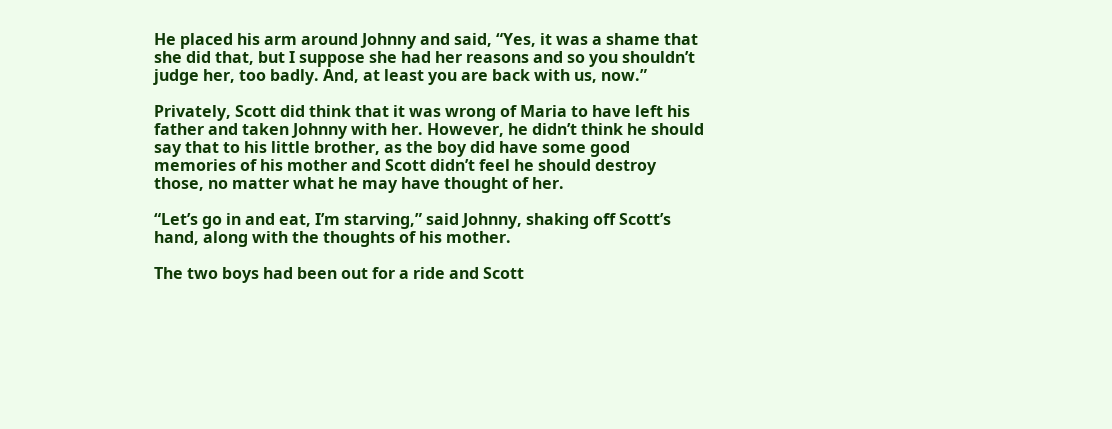He placed his arm around Johnny and said, “Yes, it was a shame that she did that, but I suppose she had her reasons and so you shouldn’t judge her, too badly. And, at least you are back with us, now.”

Privately, Scott did think that it was wrong of Maria to have left his father and taken Johnny with her. However, he didn’t think he should say that to his little brother, as the boy did have some good memories of his mother and Scott didn’t feel he should destroy those, no matter what he may have thought of her.

“Let’s go in and eat, I’m starving,” said Johnny, shaking off Scott’s hand, along with the thoughts of his mother.

The two boys had been out for a ride and Scott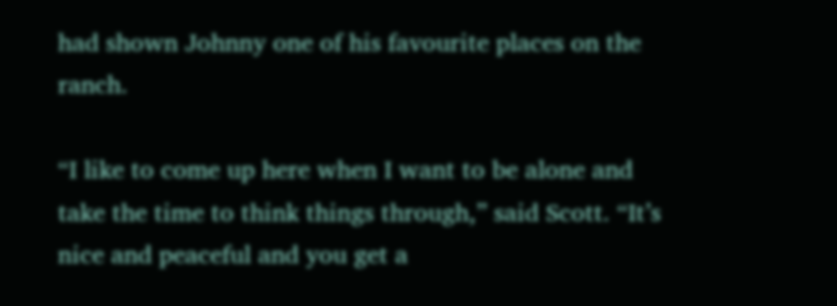had shown Johnny one of his favourite places on the ranch.

“I like to come up here when I want to be alone and take the time to think things through,” said Scott. “It’s nice and peaceful and you get a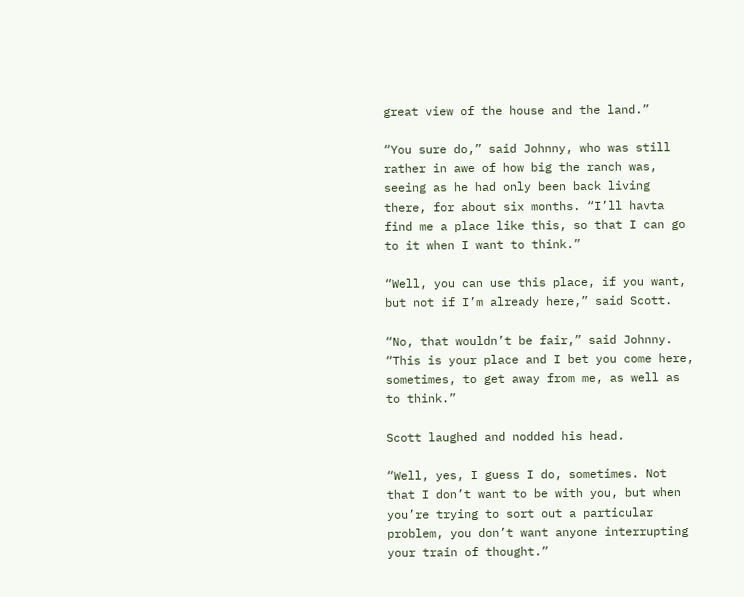great view of the house and the land.”

“You sure do,” said Johnny, who was still rather in awe of how big the ranch was, seeing as he had only been back living there, for about six months. “I’ll havta find me a place like this, so that I can go to it when I want to think.”

“Well, you can use this place, if you want, but not if I’m already here,” said Scott.

“No, that wouldn’t be fair,” said Johnny. “This is your place and I bet you come here, sometimes, to get away from me, as well as to think.”

Scott laughed and nodded his head.

“Well, yes, I guess I do, sometimes. Not that I don’t want to be with you, but when you’re trying to sort out a particular problem, you don’t want anyone interrupting your train of thought.”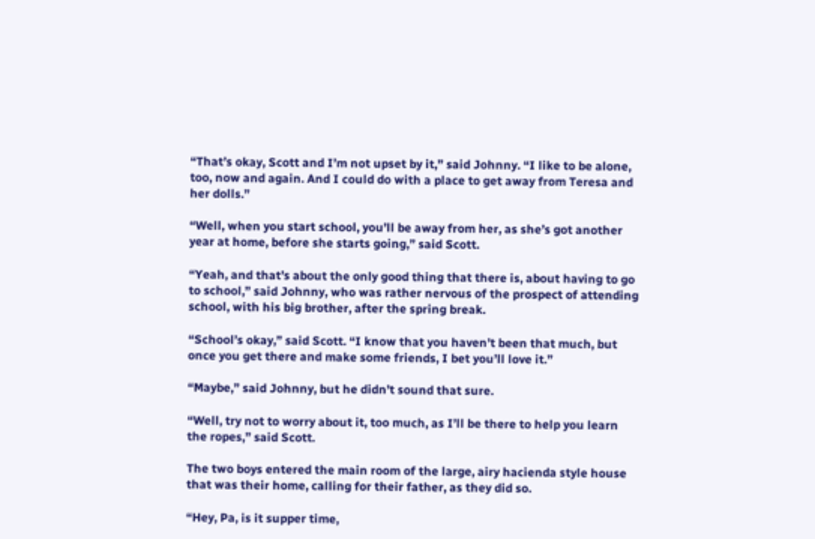“That’s okay, Scott and I’m not upset by it,” said Johnny. “I like to be alone, too, now and again. And I could do with a place to get away from Teresa and her dolls.”

“Well, when you start school, you’ll be away from her, as she’s got another year at home, before she starts going,” said Scott.

“Yeah, and that’s about the only good thing that there is, about having to go to school,” said Johnny, who was rather nervous of the prospect of attending school, with his big brother, after the spring break.

“School’s okay,” said Scott. “I know that you haven’t been that much, but once you get there and make some friends, I bet you’ll love it.”

“Maybe,” said Johnny, but he didn’t sound that sure.

“Well, try not to worry about it, too much, as I’ll be there to help you learn the ropes,” said Scott.

The two boys entered the main room of the large, airy hacienda style house that was their home, calling for their father, as they did so.

“Hey, Pa, is it supper time,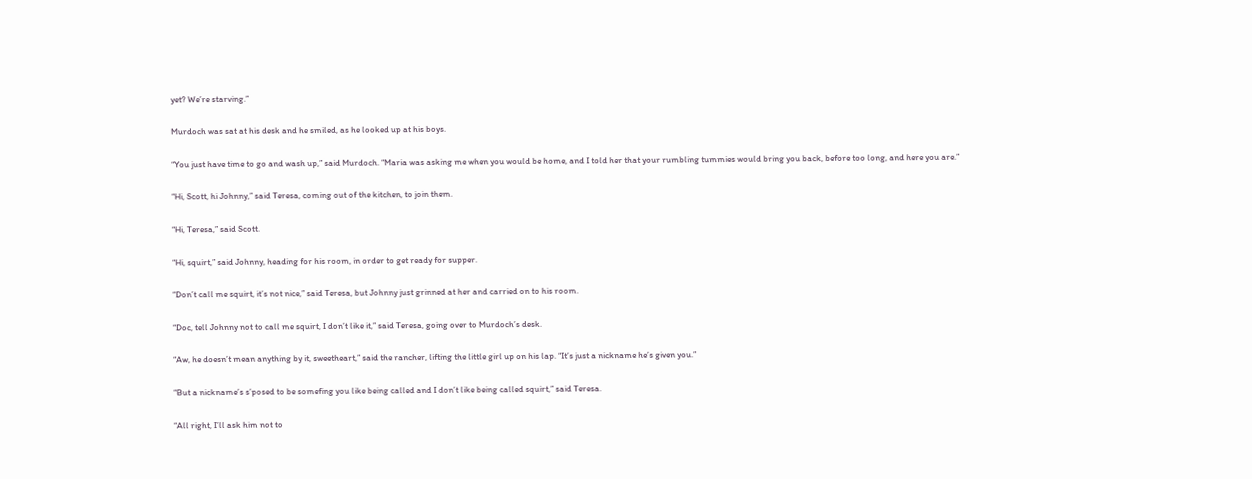yet? We’re starving.”

Murdoch was sat at his desk and he smiled, as he looked up at his boys.

“You just have time to go and wash up,” said Murdoch. “Maria was asking me when you would be home, and I told her that your rumbling tummies would bring you back, before too long, and here you are.”

“Hi, Scott, hi Johnny,” said Teresa, coming out of the kitchen, to join them.

“Hi, Teresa,” said Scott.

“Hi, squirt,” said Johnny, heading for his room, in order to get ready for supper.

“Don’t call me squirt, it’s not nice,” said Teresa, but Johnny just grinned at her and carried on to his room.

“Doc, tell Johnny not to call me squirt, I don’t like it,” said Teresa, going over to Murdoch’s desk.

“Aw, he doesn’t mean anything by it, sweetheart,” said the rancher, lifting the little girl up on his lap. “It’s just a nickname he’s given you.”

“But a nickname’s s’posed to be somefing you like being called and I don’t like being called squirt,” said Teresa.

“All right, I’ll ask him not to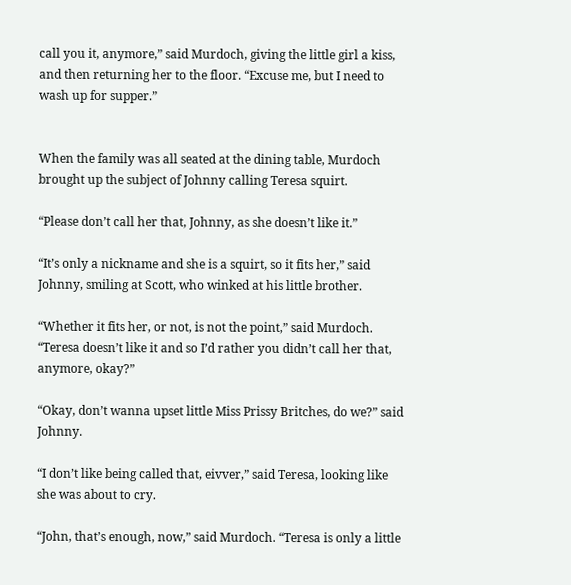call you it, anymore,” said Murdoch, giving the little girl a kiss, and then returning her to the floor. “Excuse me, but I need to wash up for supper.”


When the family was all seated at the dining table, Murdoch brought up the subject of Johnny calling Teresa squirt.

“Please don’t call her that, Johnny, as she doesn’t like it.”

“It’s only a nickname and she is a squirt, so it fits her,” said Johnny, smiling at Scott, who winked at his little brother.

“Whether it fits her, or not, is not the point,” said Murdoch. “Teresa doesn’t like it and so I’d rather you didn’t call her that, anymore, okay?”

“Okay, don’t wanna upset little Miss Prissy Britches, do we?” said Johnny.

“I don’t like being called that, eivver,” said Teresa, looking like she was about to cry.

“John, that’s enough, now,” said Murdoch. “Teresa is only a little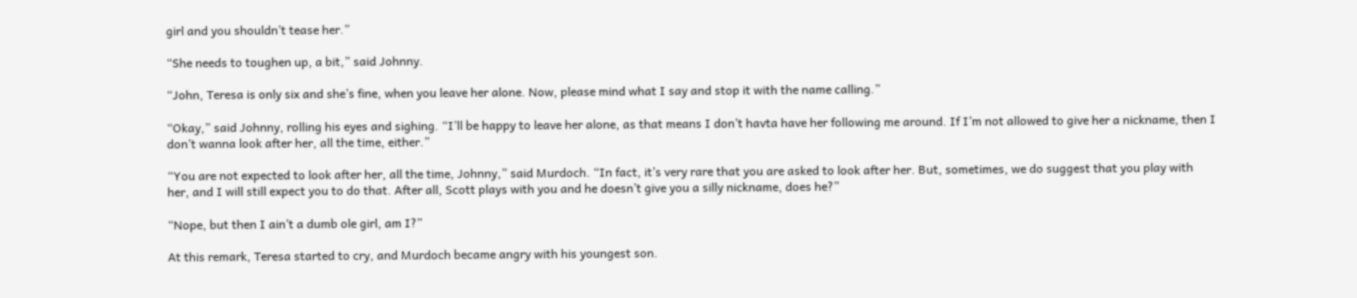girl and you shouldn’t tease her.”

“She needs to toughen up, a bit,” said Johnny.

“John, Teresa is only six and she’s fine, when you leave her alone. Now, please mind what I say and stop it with the name calling.”

“Okay,” said Johnny, rolling his eyes and sighing. “I’ll be happy to leave her alone, as that means I don’t havta have her following me around. If I’m not allowed to give her a nickname, then I don’t wanna look after her, all the time, either.”

“You are not expected to look after her, all the time, Johnny,” said Murdoch. “In fact, it’s very rare that you are asked to look after her. But, sometimes, we do suggest that you play with her, and I will still expect you to do that. After all, Scott plays with you and he doesn’t give you a silly nickname, does he?”

“Nope, but then I ain’t a dumb ole girl, am I?”

At this remark, Teresa started to cry, and Murdoch became angry with his youngest son.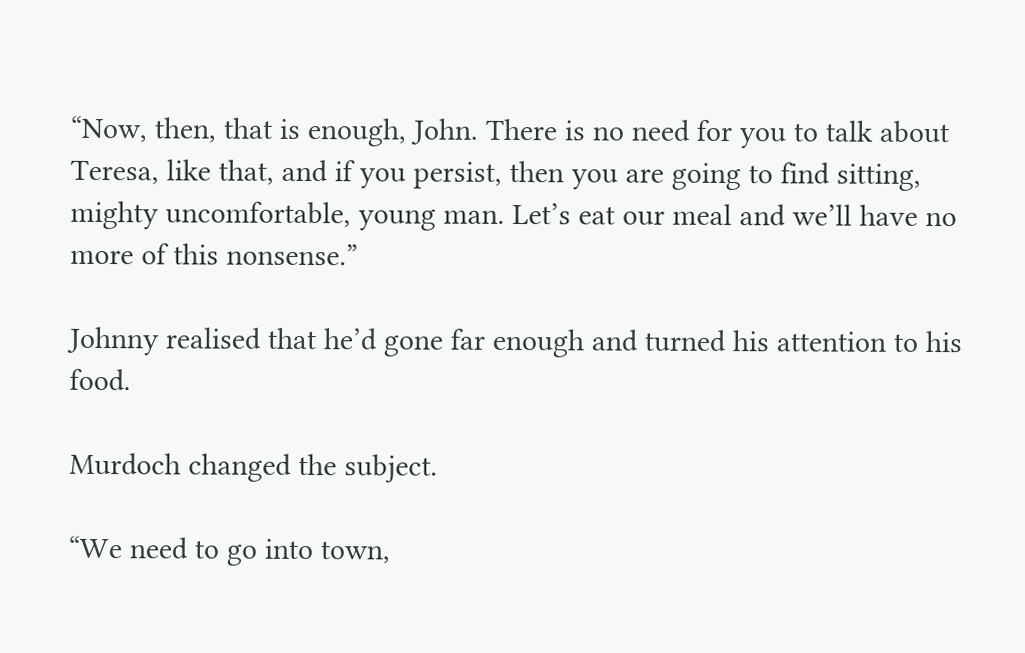“Now, then, that is enough, John. There is no need for you to talk about Teresa, like that, and if you persist, then you are going to find sitting, mighty uncomfortable, young man. Let’s eat our meal and we’ll have no more of this nonsense.”

Johnny realised that he’d gone far enough and turned his attention to his food.

Murdoch changed the subject.

“We need to go into town,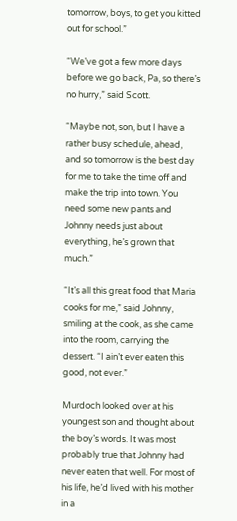tomorrow, boys, to get you kitted out for school.”

“We’ve got a few more days before we go back, Pa, so there’s no hurry,” said Scott.

“Maybe not, son, but I have a rather busy schedule, ahead, and so tomorrow is the best day for me to take the time off and make the trip into town. You need some new pants and Johnny needs just about everything, he’s grown that much.”

“It’s all this great food that Maria cooks for me,” said Johnny, smiling at the cook, as she came into the room, carrying the dessert. “I ain’t ever eaten this good, not ever.”

Murdoch looked over at his youngest son and thought about the boy’s words. It was most probably true that Johnny had never eaten that well. For most of his life, he’d lived with his mother in a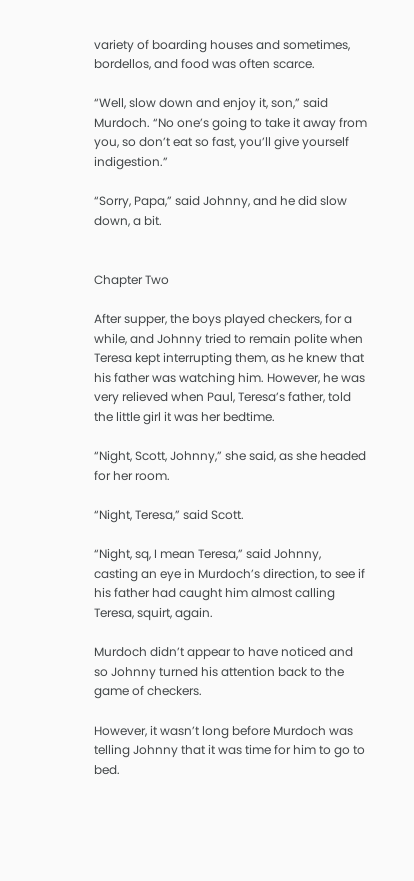variety of boarding houses and sometimes, bordellos, and food was often scarce.

“Well, slow down and enjoy it, son,” said Murdoch. “No one’s going to take it away from you, so don’t eat so fast, you’ll give yourself indigestion.”

“Sorry, Papa,” said Johnny, and he did slow down, a bit.


Chapter Two

After supper, the boys played checkers, for a while, and Johnny tried to remain polite when Teresa kept interrupting them, as he knew that his father was watching him. However, he was very relieved when Paul, Teresa’s father, told the little girl it was her bedtime.

“Night, Scott, Johnny,” she said, as she headed for her room.

“Night, Teresa,” said Scott.

“Night, sq, I mean Teresa,” said Johnny, casting an eye in Murdoch’s direction, to see if his father had caught him almost calling Teresa, squirt, again.

Murdoch didn’t appear to have noticed and so Johnny turned his attention back to the game of checkers.

However, it wasn’t long before Murdoch was telling Johnny that it was time for him to go to bed.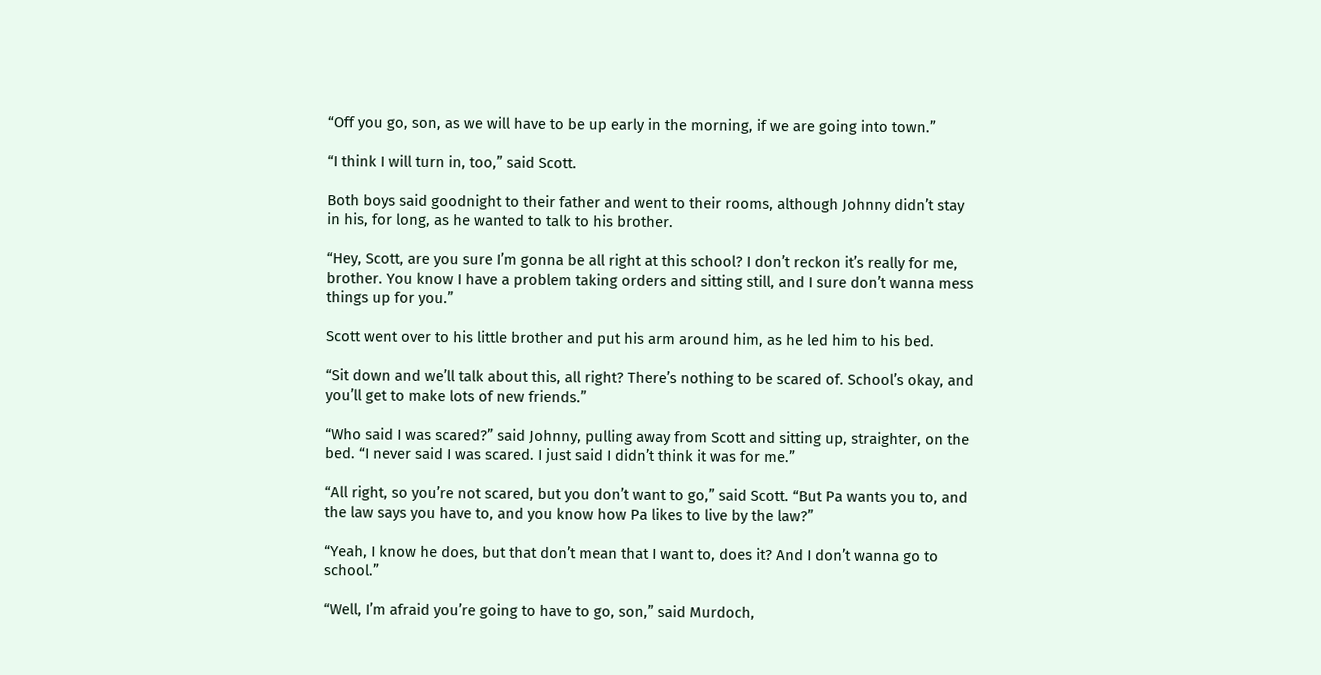“Off you go, son, as we will have to be up early in the morning, if we are going into town.”

“I think I will turn in, too,” said Scott.

Both boys said goodnight to their father and went to their rooms, although Johnny didn’t stay in his, for long, as he wanted to talk to his brother.

“Hey, Scott, are you sure I’m gonna be all right at this school? I don’t reckon it’s really for me, brother. You know I have a problem taking orders and sitting still, and I sure don’t wanna mess things up for you.”

Scott went over to his little brother and put his arm around him, as he led him to his bed.

“Sit down and we’ll talk about this, all right? There’s nothing to be scared of. School’s okay, and you’ll get to make lots of new friends.”

“Who said I was scared?” said Johnny, pulling away from Scott and sitting up, straighter, on the bed. “I never said I was scared. I just said I didn’t think it was for me.”

“All right, so you’re not scared, but you don’t want to go,” said Scott. “But Pa wants you to, and the law says you have to, and you know how Pa likes to live by the law?”

“Yeah, I know he does, but that don’t mean that I want to, does it? And I don’t wanna go to school.”

“Well, I’m afraid you’re going to have to go, son,” said Murdoch,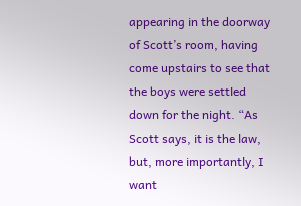appearing in the doorway of Scott’s room, having come upstairs to see that the boys were settled down for the night. “As Scott says, it is the law, but, more importantly, I want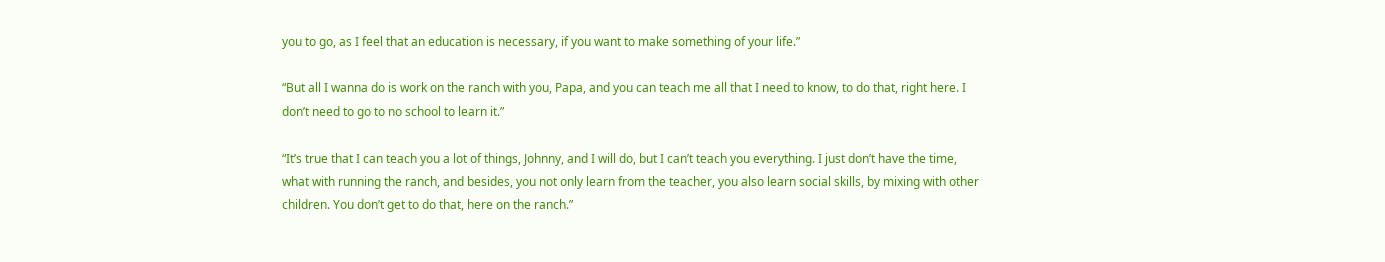you to go, as I feel that an education is necessary, if you want to make something of your life.”

“But all I wanna do is work on the ranch with you, Papa, and you can teach me all that I need to know, to do that, right here. I don’t need to go to no school to learn it.”

“It’s true that I can teach you a lot of things, Johnny, and I will do, but I can’t teach you everything. I just don’t have the time, what with running the ranch, and besides, you not only learn from the teacher, you also learn social skills, by mixing with other children. You don’t get to do that, here on the ranch.”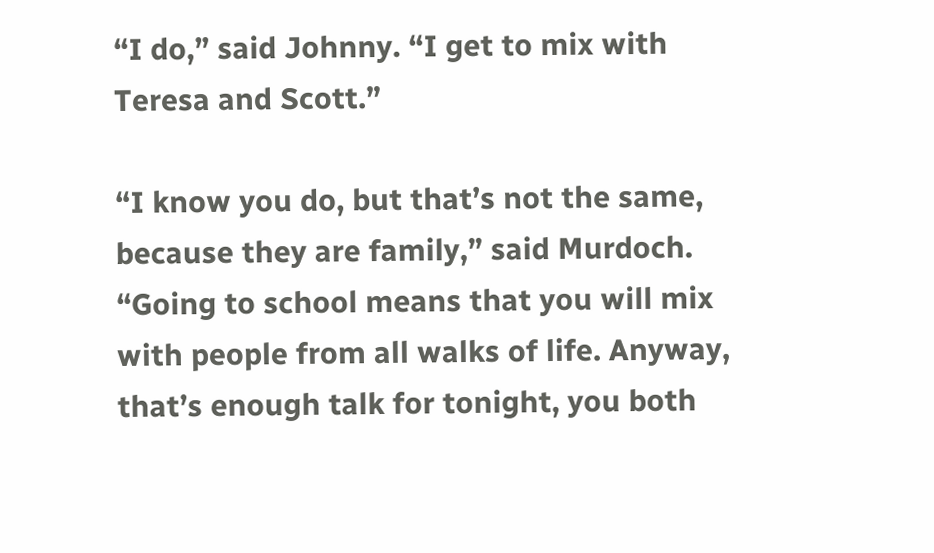“I do,” said Johnny. “I get to mix with Teresa and Scott.”

“I know you do, but that’s not the same, because they are family,” said Murdoch. “Going to school means that you will mix with people from all walks of life. Anyway, that’s enough talk for tonight, you both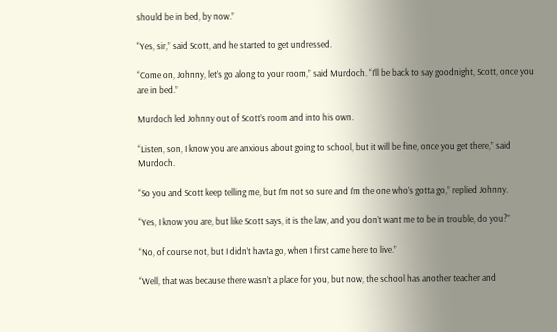should be in bed, by now.”

“Yes, sir,” said Scott, and he started to get undressed.

“Come on, Johnny, let’s go along to your room,” said Murdoch. “I’ll be back to say goodnight, Scott, once you are in bed.”

Murdoch led Johnny out of Scott’s room and into his own.

“Listen, son, I know you are anxious about going to school, but it will be fine, once you get there,” said Murdoch.

“So you and Scott keep telling me, but I’m not so sure and I’m the one who’s gotta go,” replied Johnny.

“Yes, I know you are, but like Scott says, it is the law, and you don’t want me to be in trouble, do you?”

“No, of course not, but I didn’t havta go, when I first came here to live.”

“Well, that was because there wasn’t a place for you, but now, the school has another teacher and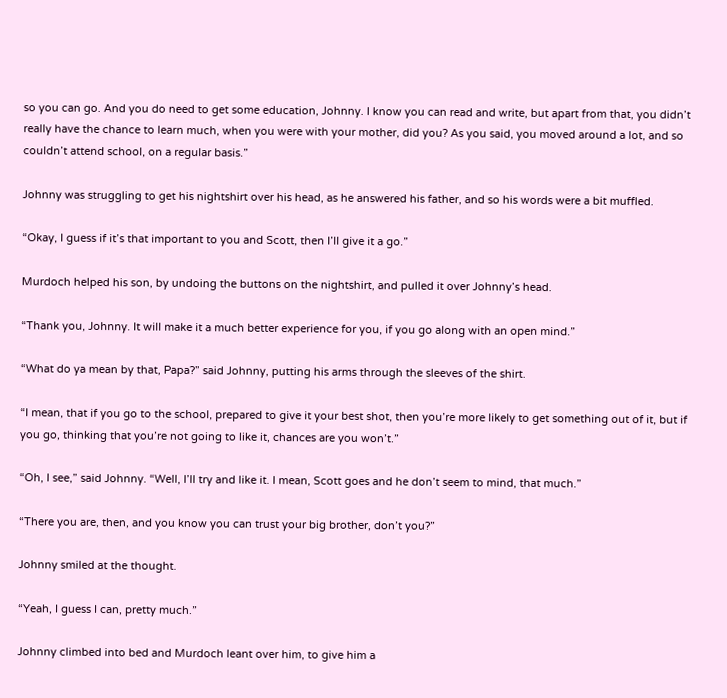so you can go. And you do need to get some education, Johnny. I know you can read and write, but apart from that, you didn’t really have the chance to learn much, when you were with your mother, did you? As you said, you moved around a lot, and so couldn’t attend school, on a regular basis.”

Johnny was struggling to get his nightshirt over his head, as he answered his father, and so his words were a bit muffled.

“Okay, I guess if it’s that important to you and Scott, then I’ll give it a go.”

Murdoch helped his son, by undoing the buttons on the nightshirt, and pulled it over Johnny’s head.

“Thank you, Johnny. It will make it a much better experience for you, if you go along with an open mind.”

“What do ya mean by that, Papa?” said Johnny, putting his arms through the sleeves of the shirt.

“I mean, that if you go to the school, prepared to give it your best shot, then you’re more likely to get something out of it, but if you go, thinking that you’re not going to like it, chances are you won’t.”

“Oh, I see,” said Johnny. “Well, I’ll try and like it. I mean, Scott goes and he don’t seem to mind, that much.”

“There you are, then, and you know you can trust your big brother, don’t you?”

Johnny smiled at the thought.

“Yeah, I guess I can, pretty much.”

Johnny climbed into bed and Murdoch leant over him, to give him a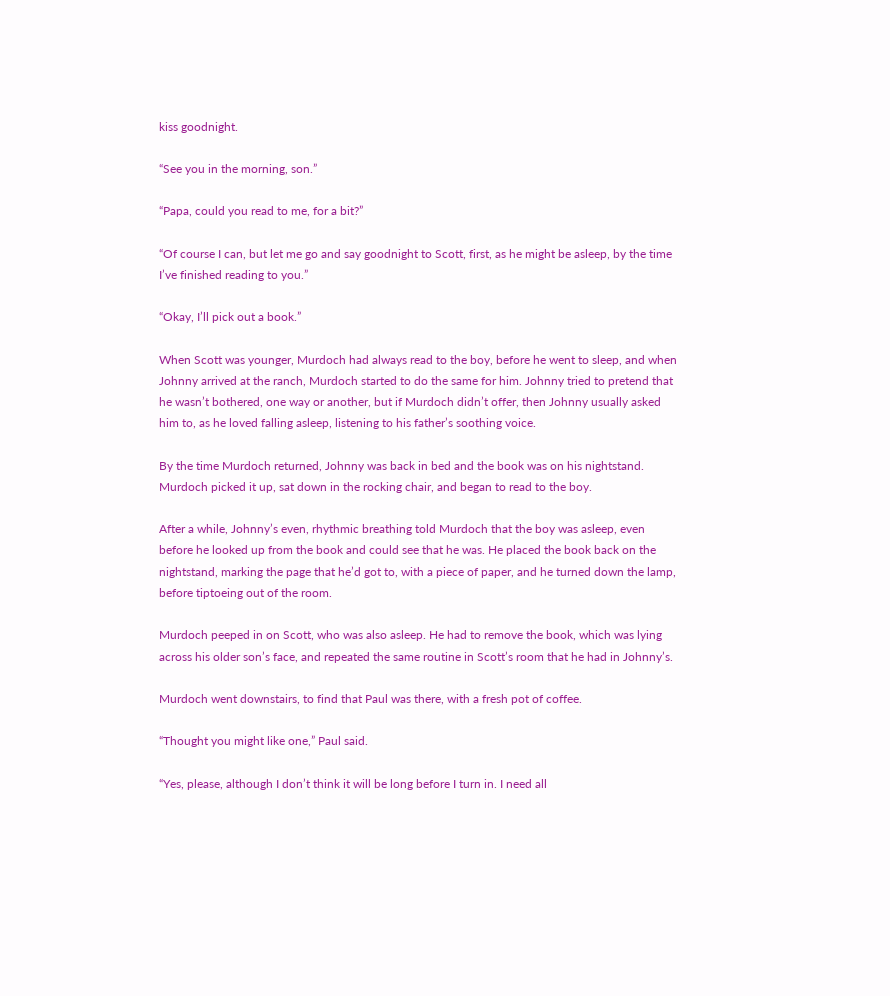kiss goodnight.

“See you in the morning, son.”

“Papa, could you read to me, for a bit?”

“Of course I can, but let me go and say goodnight to Scott, first, as he might be asleep, by the time I’ve finished reading to you.”

“Okay, I’ll pick out a book.”

When Scott was younger, Murdoch had always read to the boy, before he went to sleep, and when Johnny arrived at the ranch, Murdoch started to do the same for him. Johnny tried to pretend that he wasn’t bothered, one way or another, but if Murdoch didn’t offer, then Johnny usually asked him to, as he loved falling asleep, listening to his father’s soothing voice.

By the time Murdoch returned, Johnny was back in bed and the book was on his nightstand. Murdoch picked it up, sat down in the rocking chair, and began to read to the boy.

After a while, Johnny’s even, rhythmic breathing told Murdoch that the boy was asleep, even before he looked up from the book and could see that he was. He placed the book back on the nightstand, marking the page that he’d got to, with a piece of paper, and he turned down the lamp, before tiptoeing out of the room.

Murdoch peeped in on Scott, who was also asleep. He had to remove the book, which was lying across his older son’s face, and repeated the same routine in Scott’s room that he had in Johnny’s.

Murdoch went downstairs, to find that Paul was there, with a fresh pot of coffee.

“Thought you might like one,” Paul said.

“Yes, please, although I don’t think it will be long before I turn in. I need all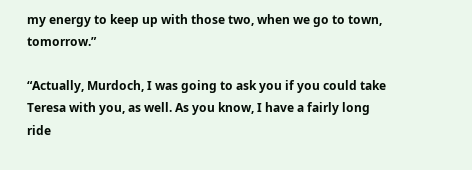my energy to keep up with those two, when we go to town, tomorrow.”

“Actually, Murdoch, I was going to ask you if you could take Teresa with you, as well. As you know, I have a fairly long ride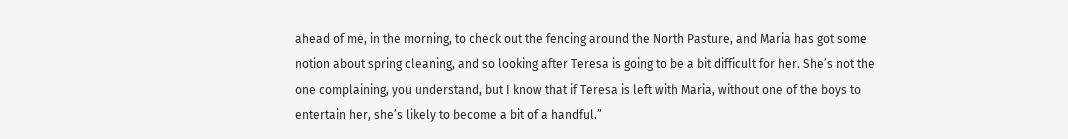ahead of me, in the morning, to check out the fencing around the North Pasture, and Maria has got some notion about spring cleaning, and so looking after Teresa is going to be a bit difficult for her. She’s not the one complaining, you understand, but I know that if Teresa is left with Maria, without one of the boys to entertain her, she’s likely to become a bit of a handful.”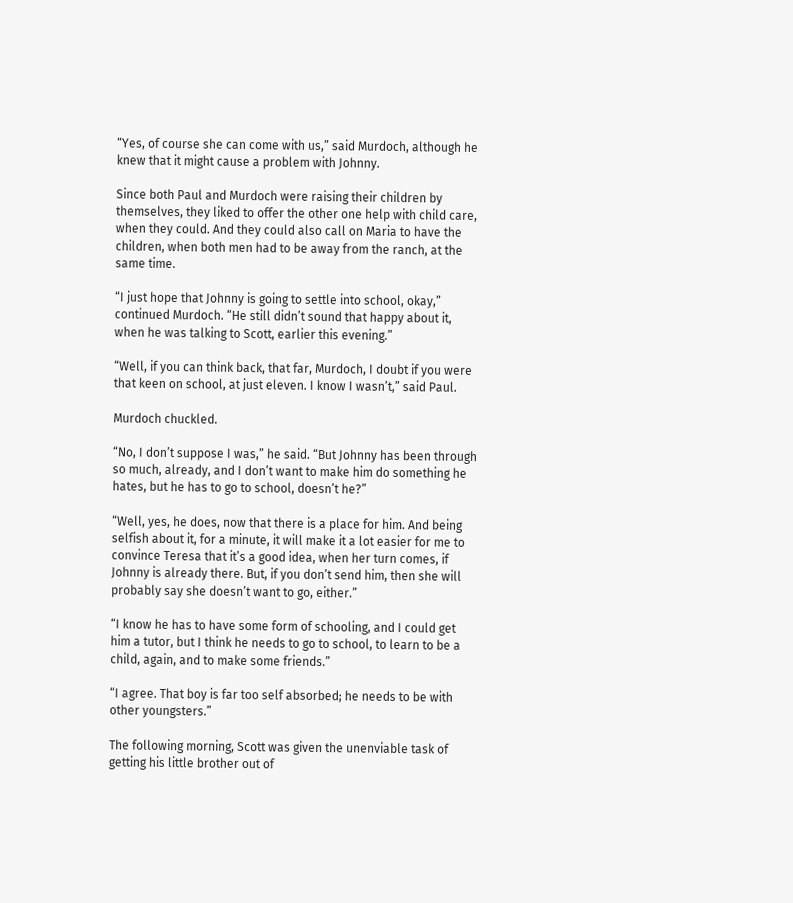“Yes, of course she can come with us,” said Murdoch, although he knew that it might cause a problem with Johnny.

Since both Paul and Murdoch were raising their children by themselves, they liked to offer the other one help with child care, when they could. And they could also call on Maria to have the children, when both men had to be away from the ranch, at the same time.

“I just hope that Johnny is going to settle into school, okay,” continued Murdoch. “He still didn’t sound that happy about it, when he was talking to Scott, earlier this evening.”

“Well, if you can think back, that far, Murdoch, I doubt if you were that keen on school, at just eleven. I know I wasn’t,” said Paul.

Murdoch chuckled.

“No, I don’t suppose I was,” he said. “But Johnny has been through so much, already, and I don’t want to make him do something he hates, but he has to go to school, doesn’t he?”

“Well, yes, he does, now that there is a place for him. And being selfish about it, for a minute, it will make it a lot easier for me to convince Teresa that it’s a good idea, when her turn comes, if Johnny is already there. But, if you don’t send him, then she will probably say she doesn’t want to go, either.”

“I know he has to have some form of schooling, and I could get him a tutor, but I think he needs to go to school, to learn to be a child, again, and to make some friends.”

“I agree. That boy is far too self absorbed; he needs to be with other youngsters.”

The following morning, Scott was given the unenviable task of getting his little brother out of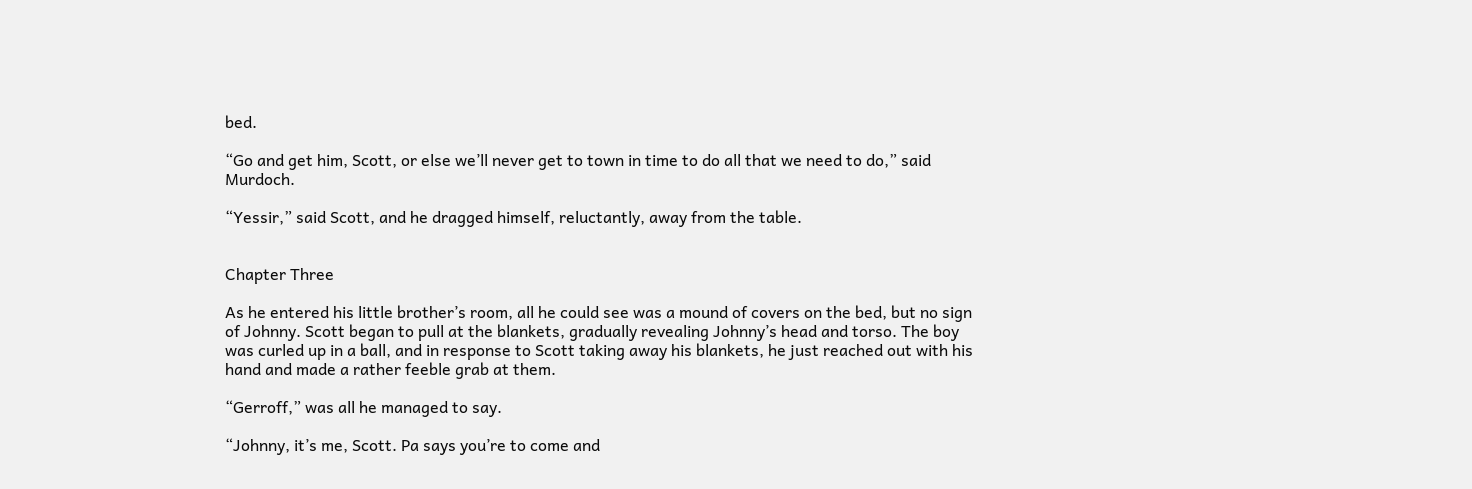bed.

“Go and get him, Scott, or else we’ll never get to town in time to do all that we need to do,” said Murdoch.

“Yessir,” said Scott, and he dragged himself, reluctantly, away from the table.


Chapter Three

As he entered his little brother’s room, all he could see was a mound of covers on the bed, but no sign of Johnny. Scott began to pull at the blankets, gradually revealing Johnny’s head and torso. The boy was curled up in a ball, and in response to Scott taking away his blankets, he just reached out with his hand and made a rather feeble grab at them.

“Gerroff,” was all he managed to say.

“Johnny, it’s me, Scott. Pa says you’re to come and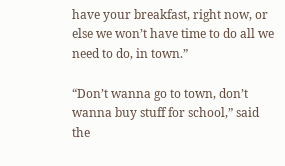have your breakfast, right now, or else we won’t have time to do all we need to do, in town.”

“Don’t wanna go to town, don’t wanna buy stuff for school,” said the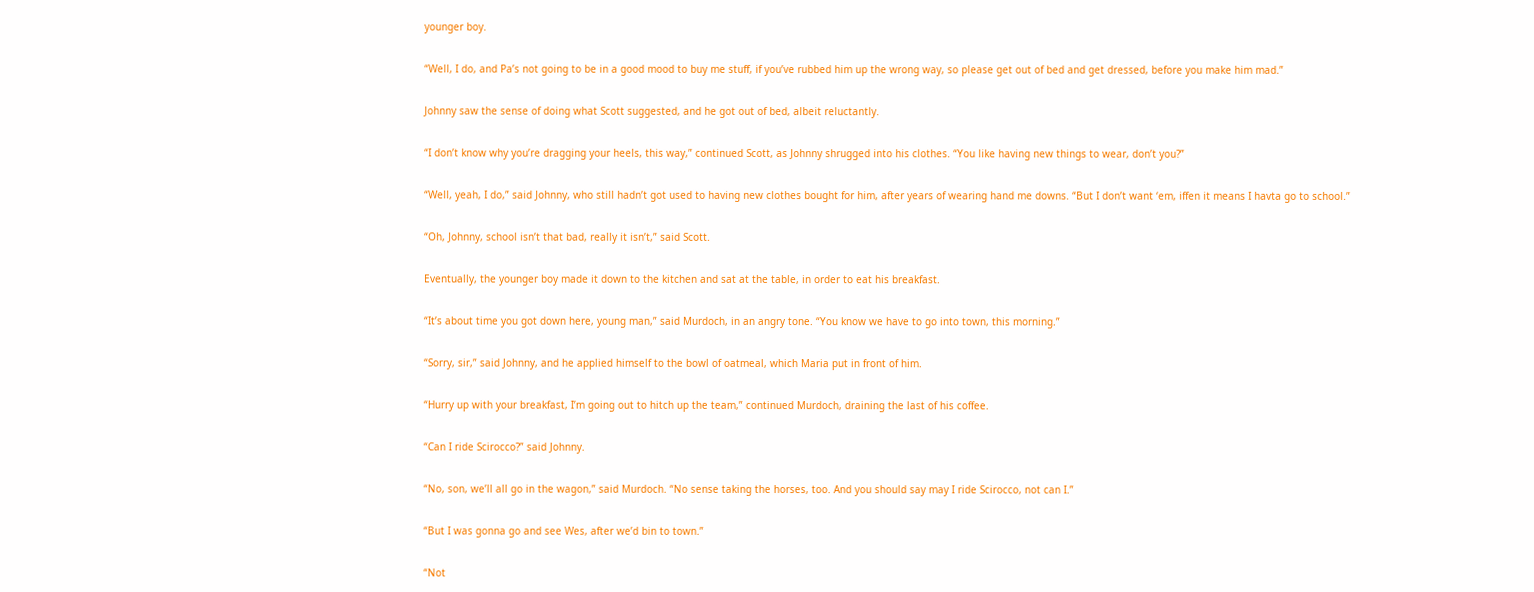younger boy.

“Well, I do, and Pa’s not going to be in a good mood to buy me stuff, if you’ve rubbed him up the wrong way, so please get out of bed and get dressed, before you make him mad.”

Johnny saw the sense of doing what Scott suggested, and he got out of bed, albeit reluctantly.

“I don’t know why you’re dragging your heels, this way,” continued Scott, as Johnny shrugged into his clothes. “You like having new things to wear, don’t you?”

“Well, yeah, I do,” said Johnny, who still hadn’t got used to having new clothes bought for him, after years of wearing hand me downs. “But I don’t want ‘em, iffen it means I havta go to school.”

“Oh, Johnny, school isn’t that bad, really it isn’t,” said Scott.

Eventually, the younger boy made it down to the kitchen and sat at the table, in order to eat his breakfast.

“It’s about time you got down here, young man,” said Murdoch, in an angry tone. “You know we have to go into town, this morning.”

“Sorry, sir,” said Johnny, and he applied himself to the bowl of oatmeal, which Maria put in front of him.

“Hurry up with your breakfast, I’m going out to hitch up the team,” continued Murdoch, draining the last of his coffee.

“Can I ride Scirocco?” said Johnny.

“No, son, we’ll all go in the wagon,” said Murdoch. “No sense taking the horses, too. And you should say may I ride Scirocco, not can I.”

“But I was gonna go and see Wes, after we’d bin to town.”

“Not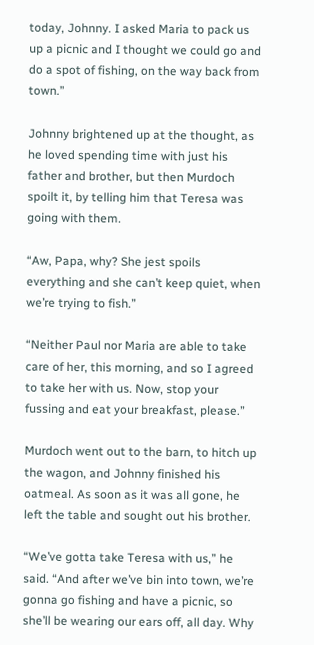today, Johnny. I asked Maria to pack us up a picnic and I thought we could go and do a spot of fishing, on the way back from town.”

Johnny brightened up at the thought, as he loved spending time with just his father and brother, but then Murdoch spoilt it, by telling him that Teresa was going with them.

“Aw, Papa, why? She jest spoils everything and she can’t keep quiet, when we’re trying to fish.”

“Neither Paul nor Maria are able to take care of her, this morning, and so I agreed to take her with us. Now, stop your fussing and eat your breakfast, please.”

Murdoch went out to the barn, to hitch up the wagon, and Johnny finished his oatmeal. As soon as it was all gone, he left the table and sought out his brother.

“We’ve gotta take Teresa with us,” he said. “And after we’ve bin into town, we’re gonna go fishing and have a picnic, so she’ll be wearing our ears off, all day. Why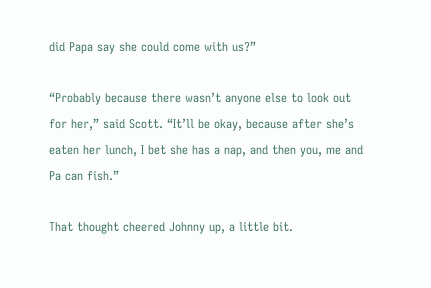did Papa say she could come with us?”

“Probably because there wasn’t anyone else to look out for her,” said Scott. “It’ll be okay, because after she’s eaten her lunch, I bet she has a nap, and then you, me and Pa can fish.”

That thought cheered Johnny up, a little bit.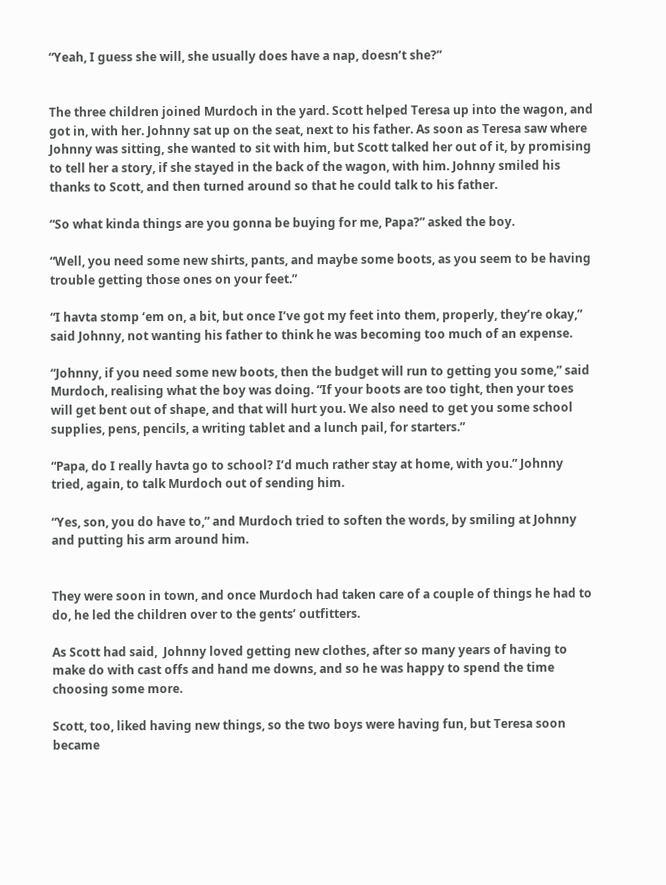“Yeah, I guess she will, she usually does have a nap, doesn’t she?”


The three children joined Murdoch in the yard. Scott helped Teresa up into the wagon, and got in, with her. Johnny sat up on the seat, next to his father. As soon as Teresa saw where Johnny was sitting, she wanted to sit with him, but Scott talked her out of it, by promising to tell her a story, if she stayed in the back of the wagon, with him. Johnny smiled his thanks to Scott, and then turned around so that he could talk to his father.

“So what kinda things are you gonna be buying for me, Papa?” asked the boy.

“Well, you need some new shirts, pants, and maybe some boots, as you seem to be having trouble getting those ones on your feet.”

“I havta stomp ‘em on, a bit, but once I’ve got my feet into them, properly, they’re okay,” said Johnny, not wanting his father to think he was becoming too much of an expense.

“Johnny, if you need some new boots, then the budget will run to getting you some,” said Murdoch, realising what the boy was doing. “If your boots are too tight, then your toes will get bent out of shape, and that will hurt you. We also need to get you some school supplies, pens, pencils, a writing tablet and a lunch pail, for starters.”

“Papa, do I really havta go to school? I’d much rather stay at home, with you.” Johnny tried, again, to talk Murdoch out of sending him.

“Yes, son, you do have to,” and Murdoch tried to soften the words, by smiling at Johnny and putting his arm around him.


They were soon in town, and once Murdoch had taken care of a couple of things he had to do, he led the children over to the gents’ outfitters.

As Scott had said,  Johnny loved getting new clothes, after so many years of having to make do with cast offs and hand me downs, and so he was happy to spend the time choosing some more.

Scott, too, liked having new things, so the two boys were having fun, but Teresa soon became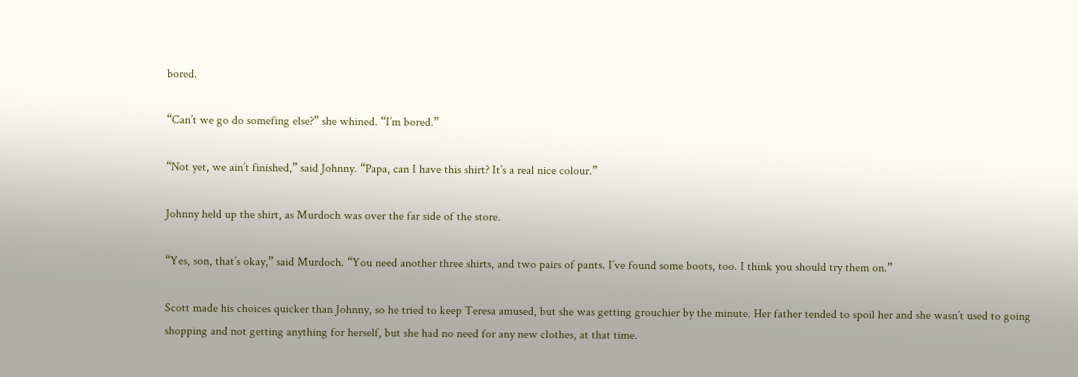bored.

“Can’t we go do somefing else?” she whined. “I’m bored.”

“Not yet, we ain’t finished,” said Johnny. “Papa, can I have this shirt? It’s a real nice colour.”

Johnny held up the shirt, as Murdoch was over the far side of the store.

“Yes, son, that’s okay,” said Murdoch. “You need another three shirts, and two pairs of pants. I’ve found some boots, too. I think you should try them on.”

Scott made his choices quicker than Johnny, so he tried to keep Teresa amused, but she was getting grouchier by the minute. Her father tended to spoil her and she wasn’t used to going shopping and not getting anything for herself, but she had no need for any new clothes, at that time.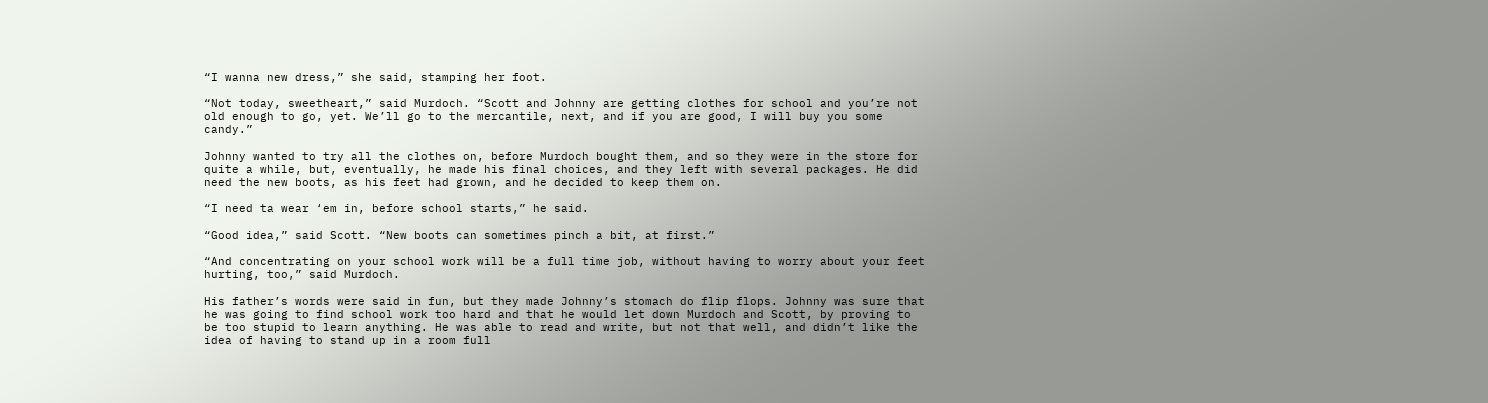“I wanna new dress,” she said, stamping her foot.

“Not today, sweetheart,” said Murdoch. “Scott and Johnny are getting clothes for school and you’re not old enough to go, yet. We’ll go to the mercantile, next, and if you are good, I will buy you some candy.”

Johnny wanted to try all the clothes on, before Murdoch bought them, and so they were in the store for quite a while, but, eventually, he made his final choices, and they left with several packages. He did need the new boots, as his feet had grown, and he decided to keep them on.

“I need ta wear ‘em in, before school starts,” he said.

“Good idea,” said Scott. “New boots can sometimes pinch a bit, at first.”

“And concentrating on your school work will be a full time job, without having to worry about your feet hurting, too,” said Murdoch.

His father’s words were said in fun, but they made Johnny’s stomach do flip flops. Johnny was sure that he was going to find school work too hard and that he would let down Murdoch and Scott, by proving to be too stupid to learn anything. He was able to read and write, but not that well, and didn’t like the idea of having to stand up in a room full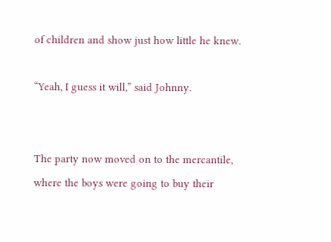of children and show just how little he knew.

“Yeah, I guess it will,” said Johnny.


The party now moved on to the mercantile, where the boys were going to buy their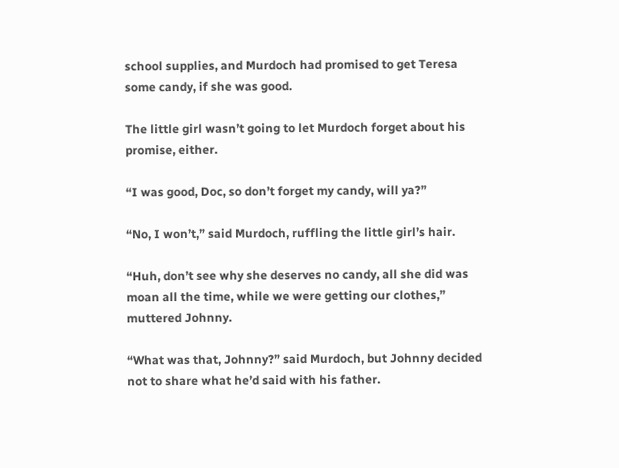school supplies, and Murdoch had promised to get Teresa some candy, if she was good.

The little girl wasn’t going to let Murdoch forget about his promise, either.

“I was good, Doc, so don’t forget my candy, will ya?”

“No, I won’t,” said Murdoch, ruffling the little girl’s hair.

“Huh, don’t see why she deserves no candy, all she did was moan all the time, while we were getting our clothes,” muttered Johnny.

“What was that, Johnny?” said Murdoch, but Johnny decided not to share what he’d said with his father.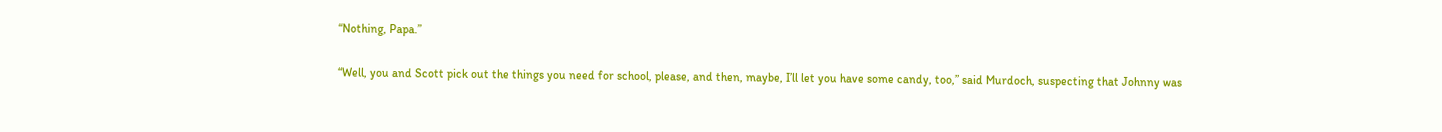“Nothing, Papa.”

“Well, you and Scott pick out the things you need for school, please, and then, maybe, I’ll let you have some candy, too,” said Murdoch, suspecting that Johnny was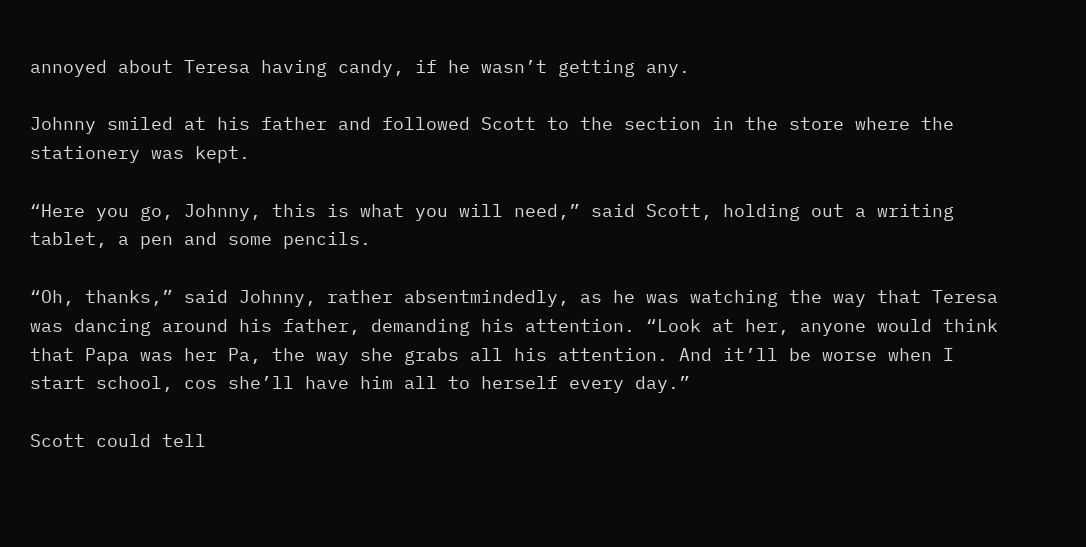annoyed about Teresa having candy, if he wasn’t getting any.

Johnny smiled at his father and followed Scott to the section in the store where the stationery was kept.

“Here you go, Johnny, this is what you will need,” said Scott, holding out a writing tablet, a pen and some pencils.

“Oh, thanks,” said Johnny, rather absentmindedly, as he was watching the way that Teresa was dancing around his father, demanding his attention. “Look at her, anyone would think that Papa was her Pa, the way she grabs all his attention. And it’ll be worse when I start school, cos she’ll have him all to herself every day.”

Scott could tell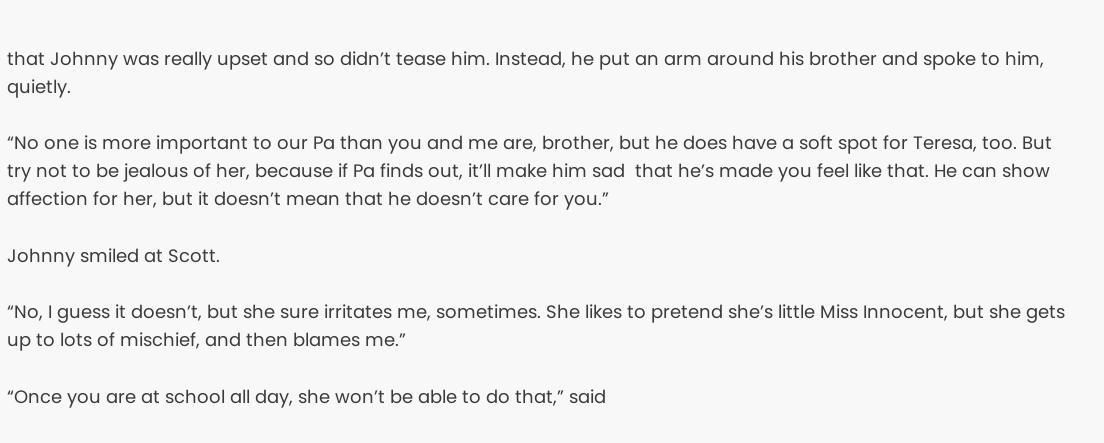that Johnny was really upset and so didn’t tease him. Instead, he put an arm around his brother and spoke to him, quietly.

“No one is more important to our Pa than you and me are, brother, but he does have a soft spot for Teresa, too. But try not to be jealous of her, because if Pa finds out, it’ll make him sad  that he’s made you feel like that. He can show affection for her, but it doesn’t mean that he doesn’t care for you.”

Johnny smiled at Scott.

“No, I guess it doesn’t, but she sure irritates me, sometimes. She likes to pretend she’s little Miss Innocent, but she gets up to lots of mischief, and then blames me.”

“Once you are at school all day, she won’t be able to do that,” said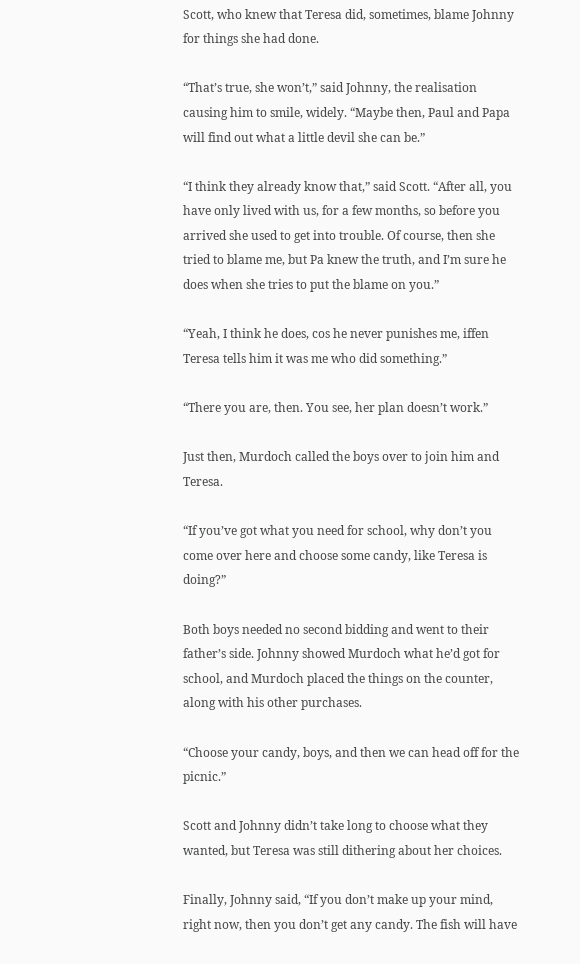Scott, who knew that Teresa did, sometimes, blame Johnny for things she had done.

“That’s true, she won’t,” said Johnny, the realisation causing him to smile, widely. “Maybe then, Paul and Papa will find out what a little devil she can be.”

“I think they already know that,” said Scott. “After all, you have only lived with us, for a few months, so before you arrived she used to get into trouble. Of course, then she tried to blame me, but Pa knew the truth, and I’m sure he does when she tries to put the blame on you.”

“Yeah, I think he does, cos he never punishes me, iffen Teresa tells him it was me who did something.”

“There you are, then. You see, her plan doesn’t work.”

Just then, Murdoch called the boys over to join him and Teresa.

“If you’ve got what you need for school, why don’t you come over here and choose some candy, like Teresa is doing?”

Both boys needed no second bidding and went to their father’s side. Johnny showed Murdoch what he’d got for school, and Murdoch placed the things on the counter, along with his other purchases.

“Choose your candy, boys, and then we can head off for the picnic.”

Scott and Johnny didn’t take long to choose what they wanted, but Teresa was still dithering about her choices.

Finally, Johnny said, “If you don’t make up your mind, right now, then you don’t get any candy. The fish will have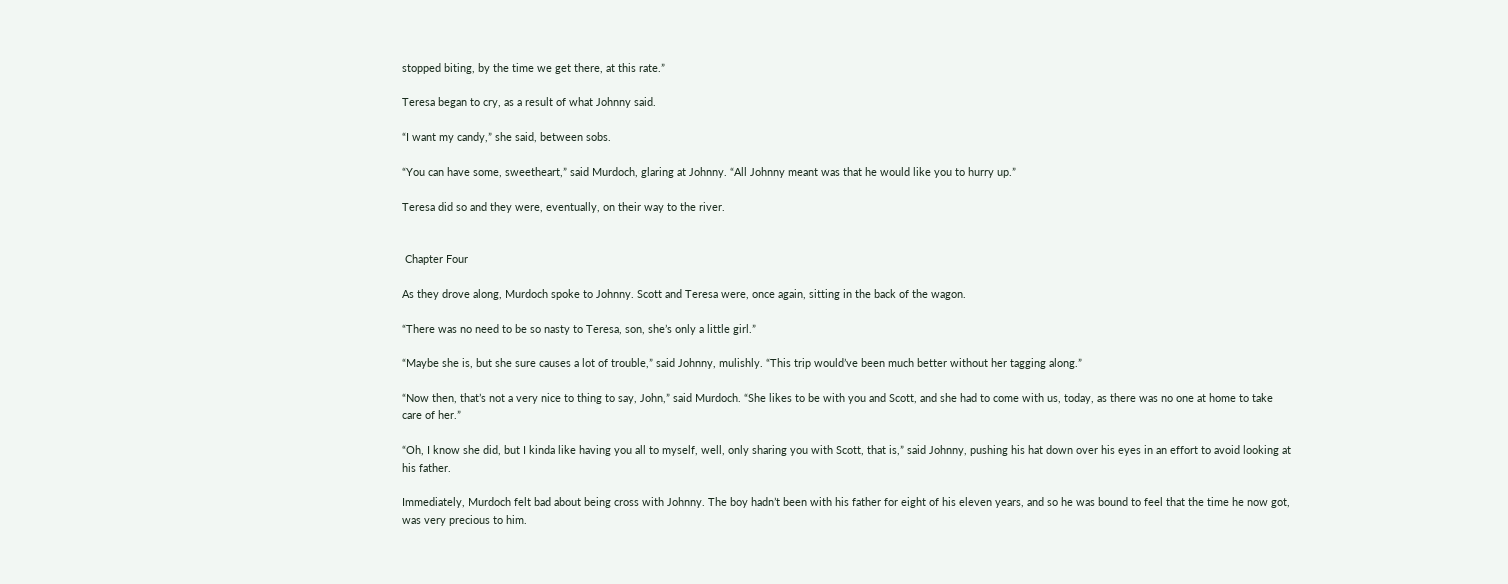stopped biting, by the time we get there, at this rate.”

Teresa began to cry, as a result of what Johnny said.

“I want my candy,” she said, between sobs.

“You can have some, sweetheart,” said Murdoch, glaring at Johnny. “All Johnny meant was that he would like you to hurry up.”

Teresa did so and they were, eventually, on their way to the river.


 Chapter Four

As they drove along, Murdoch spoke to Johnny. Scott and Teresa were, once again, sitting in the back of the wagon.

“There was no need to be so nasty to Teresa, son, she’s only a little girl.”

“Maybe she is, but she sure causes a lot of trouble,” said Johnny, mulishly. “This trip would’ve been much better without her tagging along.”

“Now then, that’s not a very nice to thing to say, John,” said Murdoch. “She likes to be with you and Scott, and she had to come with us, today, as there was no one at home to take care of her.”

“Oh, I know she did, but I kinda like having you all to myself, well, only sharing you with Scott, that is,” said Johnny, pushing his hat down over his eyes in an effort to avoid looking at his father.

Immediately, Murdoch felt bad about being cross with Johnny. The boy hadn’t been with his father for eight of his eleven years, and so he was bound to feel that the time he now got, was very precious to him.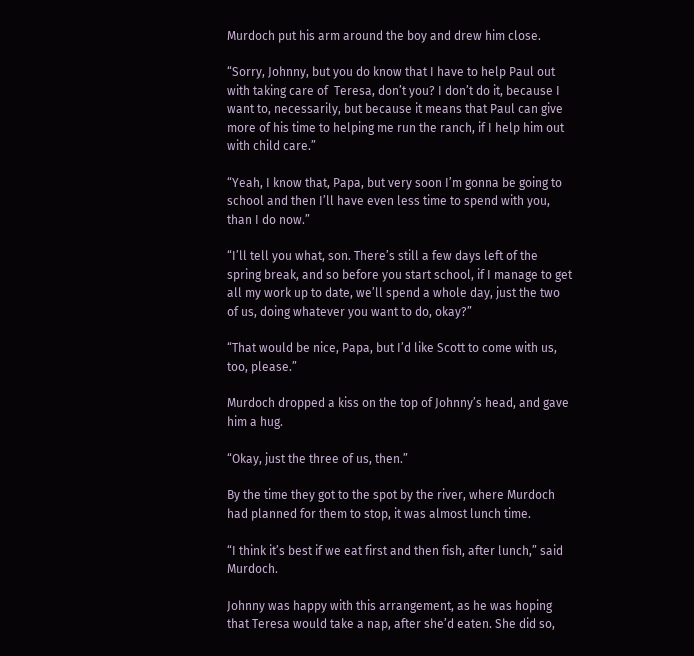Murdoch put his arm around the boy and drew him close.

“Sorry, Johnny, but you do know that I have to help Paul out with taking care of  Teresa, don’t you? I don’t do it, because I want to, necessarily, but because it means that Paul can give more of his time to helping me run the ranch, if I help him out with child care.”

“Yeah, I know that, Papa, but very soon I’m gonna be going to school and then I’ll have even less time to spend with you, than I do now.”

“I’ll tell you what, son. There’s still a few days left of the spring break, and so before you start school, if I manage to get all my work up to date, we’ll spend a whole day, just the two of us, doing whatever you want to do, okay?”

“That would be nice, Papa, but I’d like Scott to come with us, too, please.”

Murdoch dropped a kiss on the top of Johnny’s head, and gave him a hug.

“Okay, just the three of us, then.”

By the time they got to the spot by the river, where Murdoch had planned for them to stop, it was almost lunch time.

“I think it’s best if we eat first and then fish, after lunch,” said Murdoch.

Johnny was happy with this arrangement, as he was hoping that Teresa would take a nap, after she’d eaten. She did so,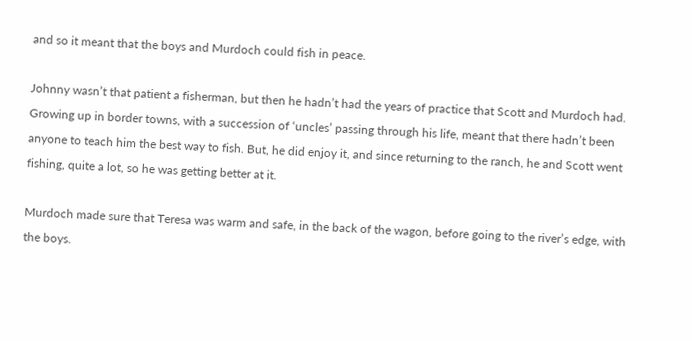and so it meant that the boys and Murdoch could fish in peace.

Johnny wasn’t that patient a fisherman, but then he hadn’t had the years of practice that Scott and Murdoch had. Growing up in border towns, with a succession of ‘uncles’ passing through his life, meant that there hadn’t been anyone to teach him the best way to fish. But, he did enjoy it, and since returning to the ranch, he and Scott went fishing, quite a lot, so he was getting better at it.

Murdoch made sure that Teresa was warm and safe, in the back of the wagon, before going to the river’s edge, with the boys.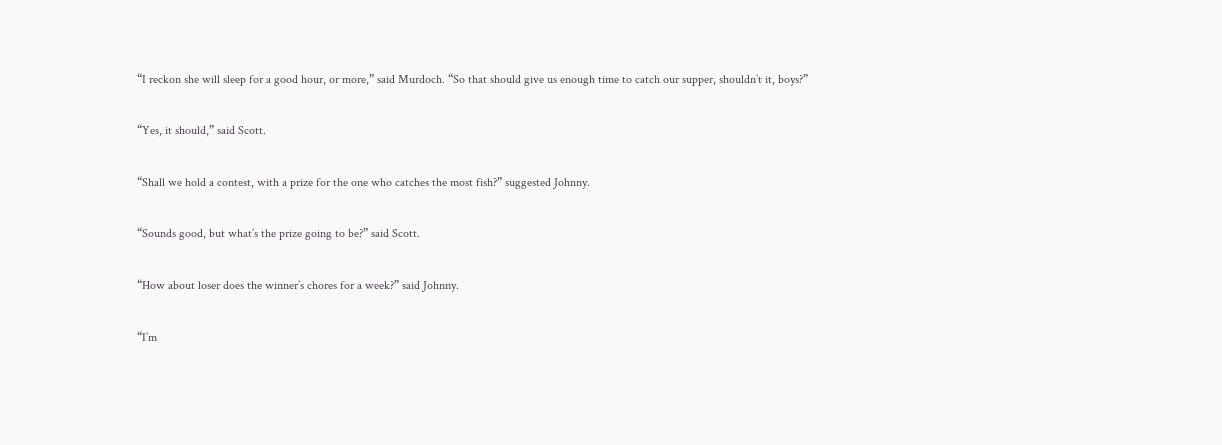“I reckon she will sleep for a good hour, or more,” said Murdoch. “So that should give us enough time to catch our supper, shouldn’t it, boys?”

“Yes, it should,” said Scott.

“Shall we hold a contest, with a prize for the one who catches the most fish?” suggested Johnny.

“Sounds good, but what’s the prize going to be?” said Scott.

“How about loser does the winner’s chores for a week?” said Johnny.

“I’m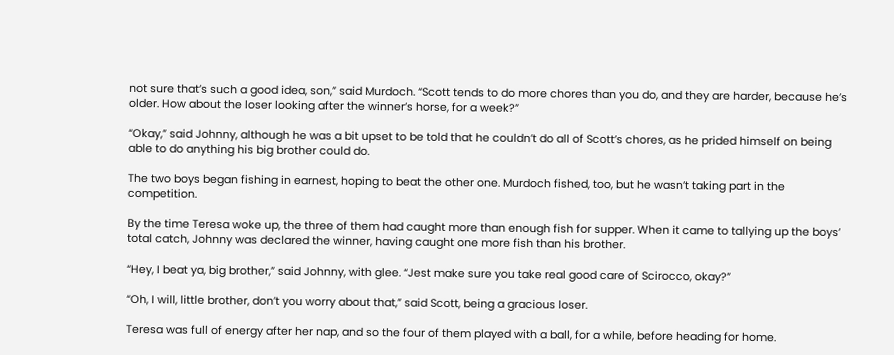not sure that’s such a good idea, son,” said Murdoch. “Scott tends to do more chores than you do, and they are harder, because he’s older. How about the loser looking after the winner’s horse, for a week?”

“Okay,” said Johnny, although he was a bit upset to be told that he couldn’t do all of Scott’s chores, as he prided himself on being able to do anything his big brother could do.

The two boys began fishing in earnest, hoping to beat the other one. Murdoch fished, too, but he wasn’t taking part in the competition.

By the time Teresa woke up, the three of them had caught more than enough fish for supper. When it came to tallying up the boys’ total catch, Johnny was declared the winner, having caught one more fish than his brother.

“Hey, I beat ya, big brother,” said Johnny, with glee. “Jest make sure you take real good care of Scirocco, okay?”

“Oh, I will, little brother, don’t you worry about that,” said Scott, being a gracious loser.

Teresa was full of energy after her nap, and so the four of them played with a ball, for a while, before heading for home.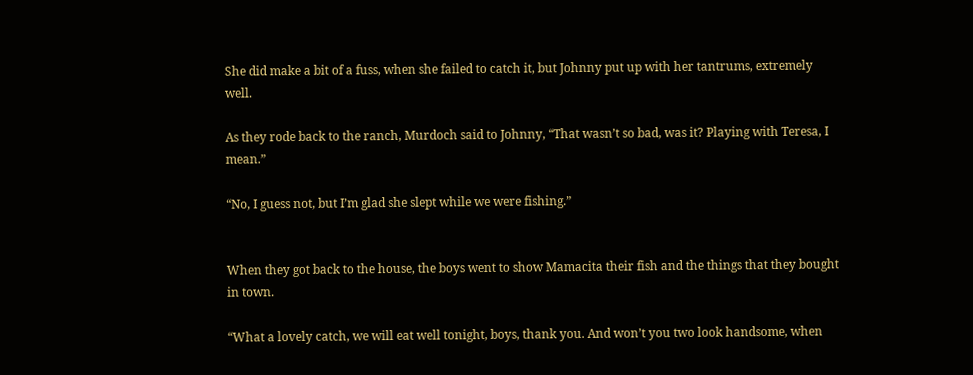She did make a bit of a fuss, when she failed to catch it, but Johnny put up with her tantrums, extremely well.

As they rode back to the ranch, Murdoch said to Johnny, “That wasn’t so bad, was it? Playing with Teresa, I mean.”

“No, I guess not, but I’m glad she slept while we were fishing.”


When they got back to the house, the boys went to show Mamacita their fish and the things that they bought in town.

“What a lovely catch, we will eat well tonight, boys, thank you. And won’t you two look handsome, when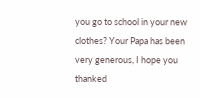you go to school in your new clothes? Your Papa has been very generous, I hope you thanked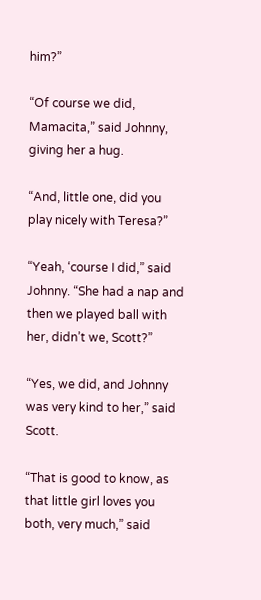him?”

“Of course we did, Mamacita,” said Johnny, giving her a hug.

“And, little one, did you play nicely with Teresa?”

“Yeah, ‘course I did,” said Johnny. “She had a nap and then we played ball with her, didn’t we, Scott?”

“Yes, we did, and Johnny was very kind to her,” said Scott.

“That is good to know, as that little girl loves you both, very much,” said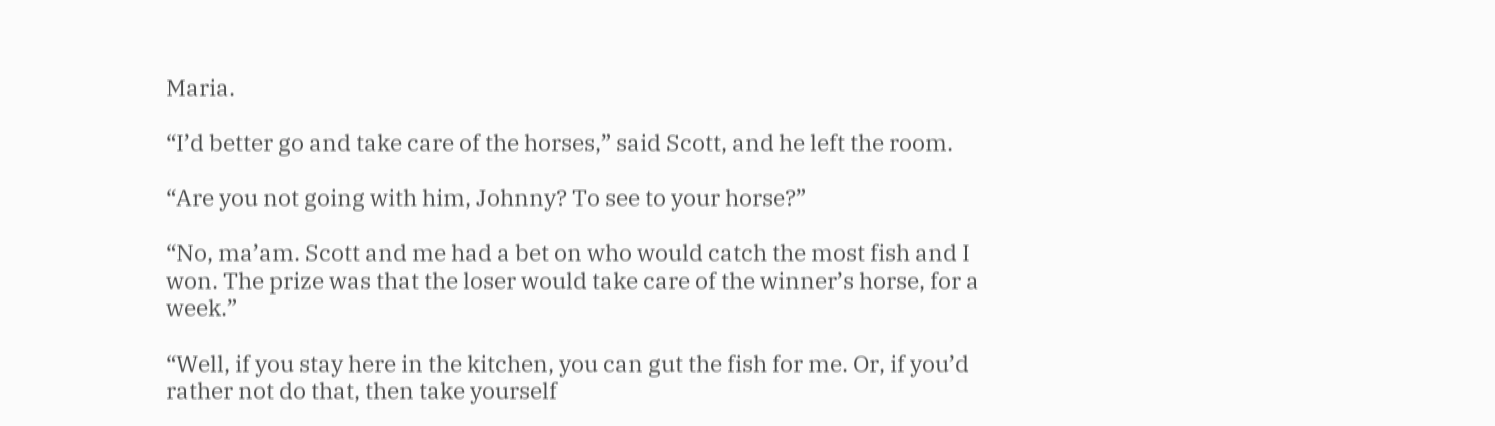Maria.

“I’d better go and take care of the horses,” said Scott, and he left the room.

“Are you not going with him, Johnny? To see to your horse?”

“No, ma’am. Scott and me had a bet on who would catch the most fish and I won. The prize was that the loser would take care of the winner’s horse, for a week.”

“Well, if you stay here in the kitchen, you can gut the fish for me. Or, if you’d rather not do that, then take yourself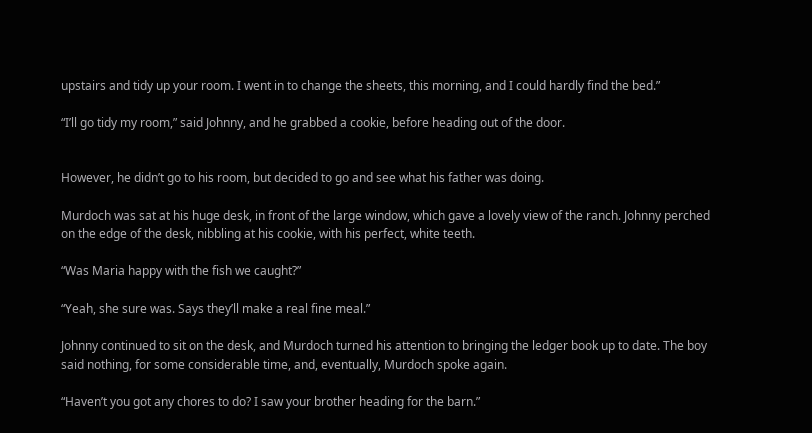upstairs and tidy up your room. I went in to change the sheets, this morning, and I could hardly find the bed.”

“I’ll go tidy my room,” said Johnny, and he grabbed a cookie, before heading out of the door.


However, he didn’t go to his room, but decided to go and see what his father was doing.

Murdoch was sat at his huge desk, in front of the large window, which gave a lovely view of the ranch. Johnny perched on the edge of the desk, nibbling at his cookie, with his perfect, white teeth.

“Was Maria happy with the fish we caught?”

“Yeah, she sure was. Says they’ll make a real fine meal.”

Johnny continued to sit on the desk, and Murdoch turned his attention to bringing the ledger book up to date. The boy said nothing, for some considerable time, and, eventually, Murdoch spoke again.

“Haven’t you got any chores to do? I saw your brother heading for the barn.”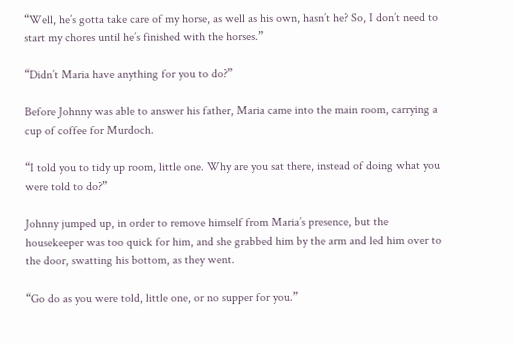“Well, he’s gotta take care of my horse, as well as his own, hasn’t he? So, I don’t need to start my chores until he’s finished with the horses.”

“Didn’t Maria have anything for you to do?”

Before Johnny was able to answer his father, Maria came into the main room, carrying a cup of coffee for Murdoch.

“I told you to tidy up room, little one. Why are you sat there, instead of doing what you were told to do?”

Johnny jumped up, in order to remove himself from Maria’s presence, but the housekeeper was too quick for him, and she grabbed him by the arm and led him over to the door, swatting his bottom, as they went.

“Go do as you were told, little one, or no supper for you.”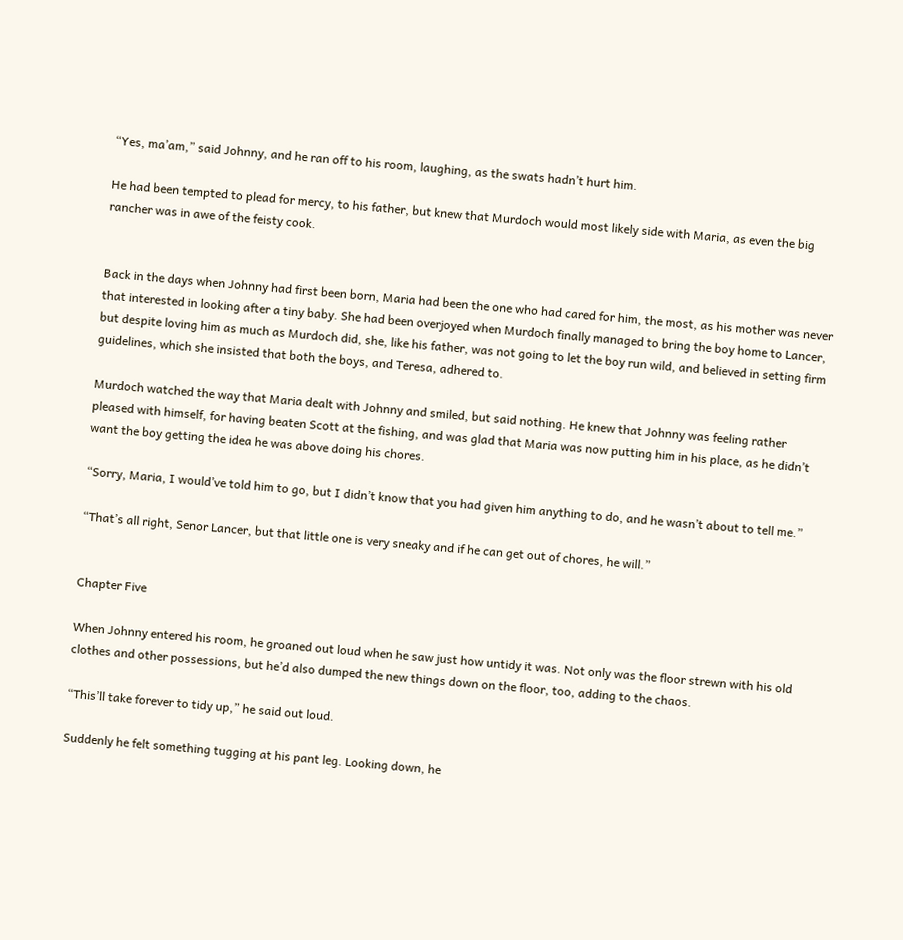“Yes, ma’am,” said Johnny, and he ran off to his room, laughing, as the swats hadn’t hurt him.

He had been tempted to plead for mercy, to his father, but knew that Murdoch would most likely side with Maria, as even the big rancher was in awe of the feisty cook.


Back in the days when Johnny had first been born, Maria had been the one who had cared for him, the most, as his mother was never that interested in looking after a tiny baby. She had been overjoyed when Murdoch finally managed to bring the boy home to Lancer, but despite loving him as much as Murdoch did, she, like his father, was not going to let the boy run wild, and believed in setting firm guidelines, which she insisted that both the boys, and Teresa, adhered to.

Murdoch watched the way that Maria dealt with Johnny and smiled, but said nothing. He knew that Johnny was feeling rather pleased with himself, for having beaten Scott at the fishing, and was glad that Maria was now putting him in his place, as he didn’t want the boy getting the idea he was above doing his chores.

“Sorry, Maria, I would’ve told him to go, but I didn’t know that you had given him anything to do, and he wasn’t about to tell me.”

“That’s all right, Senor Lancer, but that little one is very sneaky and if he can get out of chores, he will.”


Chapter Five

When Johnny entered his room, he groaned out loud when he saw just how untidy it was. Not only was the floor strewn with his old clothes and other possessions, but he’d also dumped the new things down on the floor, too, adding to the chaos.

“This’ll take forever to tidy up,” he said out loud.

Suddenly he felt something tugging at his pant leg. Looking down, he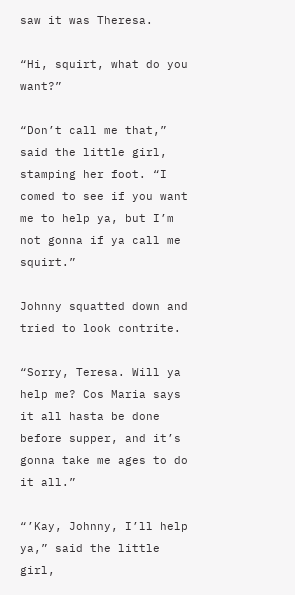saw it was Theresa.

“Hi, squirt, what do you want?”

“Don’t call me that,” said the little girl, stamping her foot. “I comed to see if you want me to help ya, but I’m not gonna if ya call me squirt.”

Johnny squatted down and tried to look contrite.

“Sorry, Teresa. Will ya help me? Cos Maria says it all hasta be done before supper, and it’s gonna take me ages to do it all.”

“’Kay, Johnny, I’ll help ya,” said the little girl,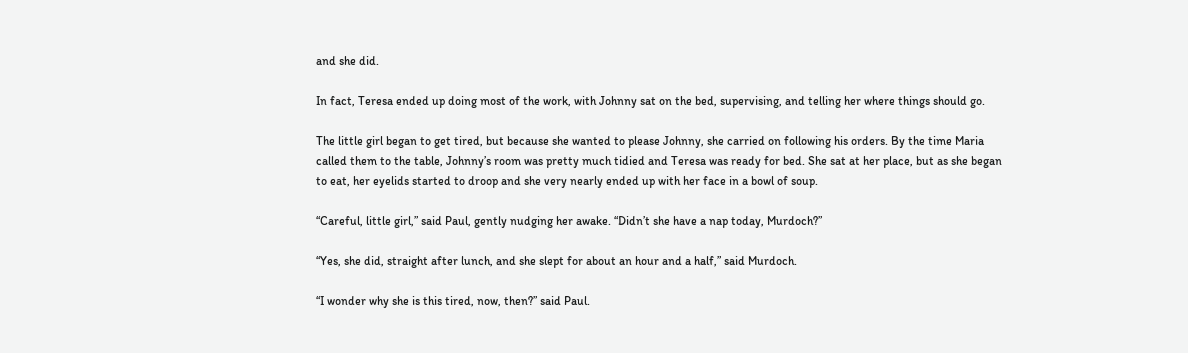and she did.

In fact, Teresa ended up doing most of the work, with Johnny sat on the bed, supervising, and telling her where things should go.

The little girl began to get tired, but because she wanted to please Johnny, she carried on following his orders. By the time Maria called them to the table, Johnny’s room was pretty much tidied and Teresa was ready for bed. She sat at her place, but as she began to eat, her eyelids started to droop and she very nearly ended up with her face in a bowl of soup.

“Careful, little girl,” said Paul, gently nudging her awake. “Didn’t she have a nap today, Murdoch?”

“Yes, she did, straight after lunch, and she slept for about an hour and a half,” said Murdoch.

“I wonder why she is this tired, now, then?” said Paul.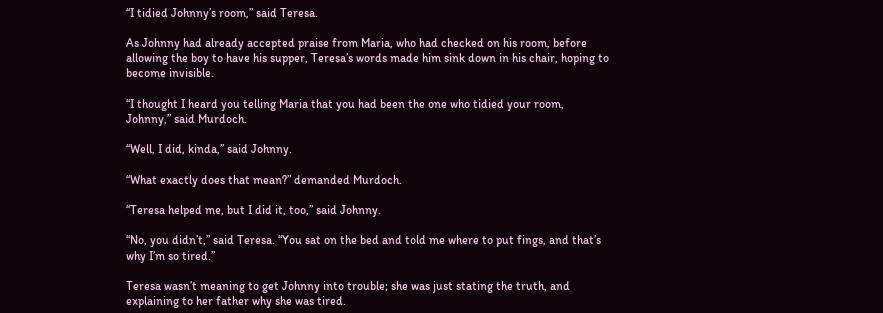“I tidied Johnny’s room,” said Teresa.

As Johnny had already accepted praise from Maria, who had checked on his room, before allowing the boy to have his supper, Teresa’s words made him sink down in his chair, hoping to become invisible.

“I thought I heard you telling Maria that you had been the one who tidied your room, Johnny,” said Murdoch.

“Well, I did, kinda,” said Johnny.

“What exactly does that mean?” demanded Murdoch.

“Teresa helped me, but I did it, too,” said Johnny.

“No, you didn’t,” said Teresa. “You sat on the bed and told me where to put fings, and that’s why I’m so tired.”

Teresa wasn’t meaning to get Johnny into trouble; she was just stating the truth, and explaining to her father why she was tired.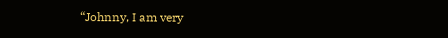“Johnny, I am very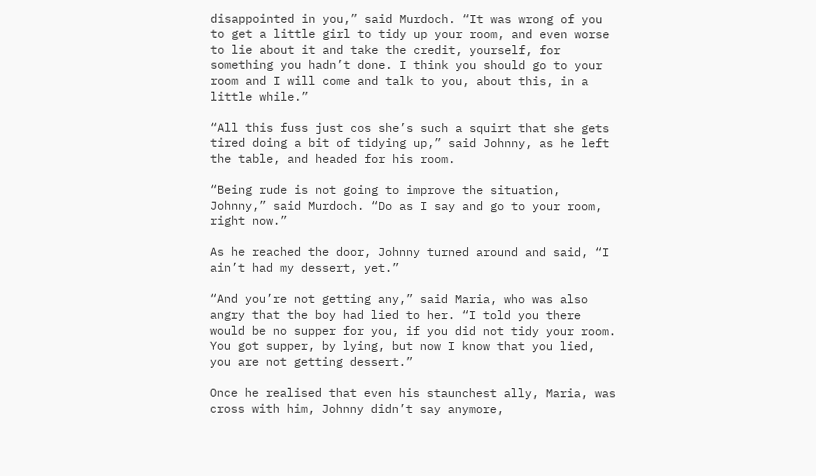disappointed in you,” said Murdoch. “It was wrong of you to get a little girl to tidy up your room, and even worse to lie about it and take the credit, yourself, for something you hadn’t done. I think you should go to your room and I will come and talk to you, about this, in a little while.”

“All this fuss just cos she’s such a squirt that she gets tired doing a bit of tidying up,” said Johnny, as he left the table, and headed for his room.

“Being rude is not going to improve the situation, Johnny,” said Murdoch. “Do as I say and go to your room, right now.”

As he reached the door, Johnny turned around and said, “I ain’t had my dessert, yet.”

“And you’re not getting any,” said Maria, who was also angry that the boy had lied to her. “I told you there would be no supper for you, if you did not tidy your room. You got supper, by lying, but now I know that you lied, you are not getting dessert.”

Once he realised that even his staunchest ally, Maria, was cross with him, Johnny didn’t say anymore,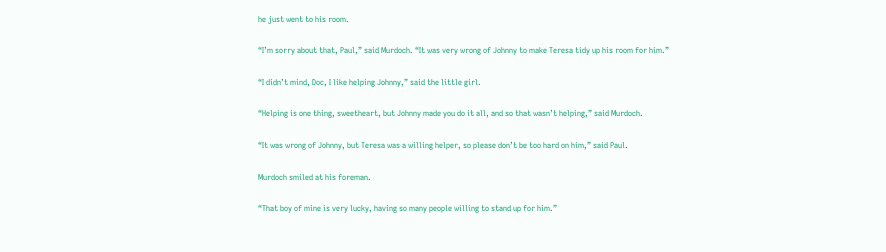he just went to his room.

“I’m sorry about that, Paul,” said Murdoch. “It was very wrong of Johnny to make Teresa tidy up his room for him.”

“I didn’t mind, Doc, I like helping Johnny,” said the little girl.

“Helping is one thing, sweetheart, but Johnny made you do it all, and so that wasn’t helping,” said Murdoch.

“It was wrong of Johnny, but Teresa was a willing helper, so please don’t be too hard on him,” said Paul.

Murdoch smiled at his foreman.

“That boy of mine is very lucky, having so many people willing to stand up for him.”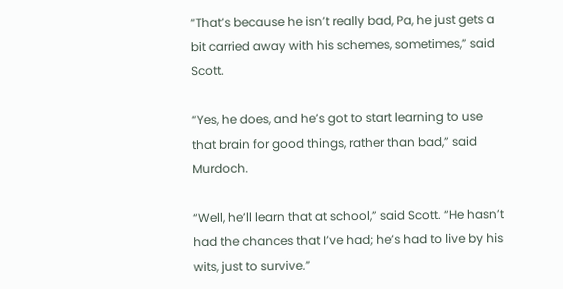“That’s because he isn’t really bad, Pa, he just gets a bit carried away with his schemes, sometimes,” said Scott.

“Yes, he does, and he’s got to start learning to use that brain for good things, rather than bad,” said Murdoch.

“Well, he’ll learn that at school,” said Scott. “He hasn’t had the chances that I’ve had; he’s had to live by his wits, just to survive.”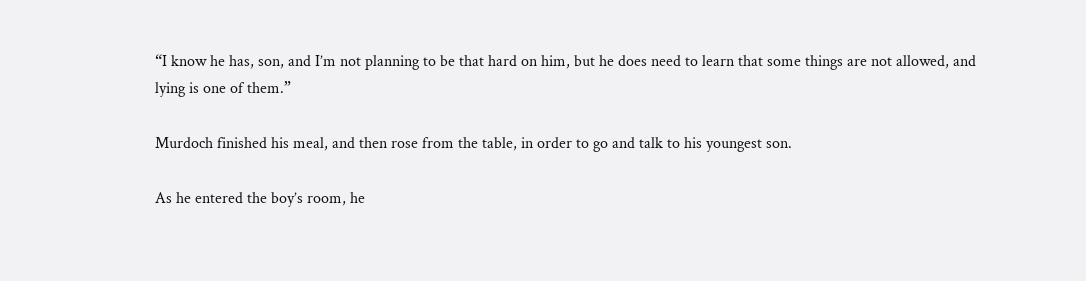“I know he has, son, and I’m not planning to be that hard on him, but he does need to learn that some things are not allowed, and lying is one of them.”

Murdoch finished his meal, and then rose from the table, in order to go and talk to his youngest son.

As he entered the boy’s room, he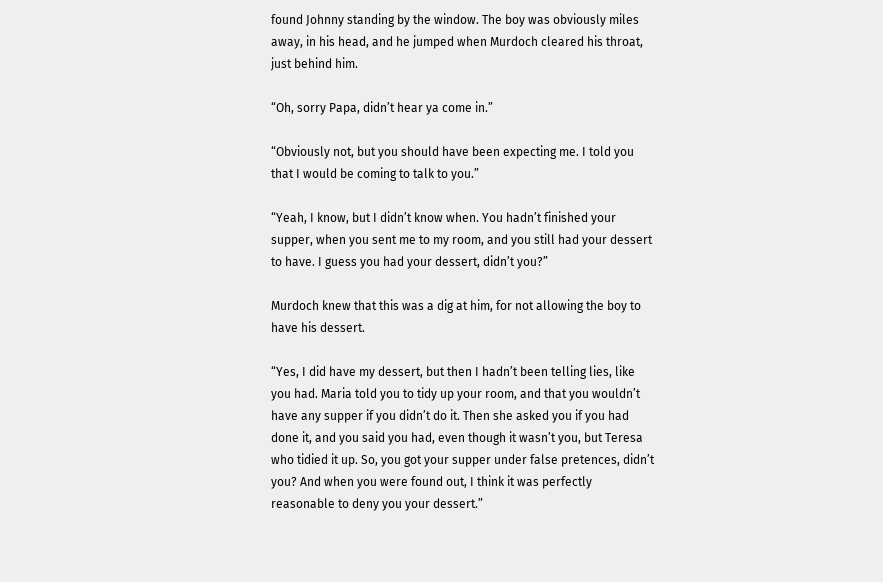found Johnny standing by the window. The boy was obviously miles away, in his head, and he jumped when Murdoch cleared his throat, just behind him.

“Oh, sorry Papa, didn’t hear ya come in.”

“Obviously not, but you should have been expecting me. I told you that I would be coming to talk to you.”

“Yeah, I know, but I didn’t know when. You hadn’t finished your supper, when you sent me to my room, and you still had your dessert to have. I guess you had your dessert, didn’t you?”

Murdoch knew that this was a dig at him, for not allowing the boy to have his dessert.

“Yes, I did have my dessert, but then I hadn’t been telling lies, like you had. Maria told you to tidy up your room, and that you wouldn’t have any supper if you didn’t do it. Then she asked you if you had done it, and you said you had, even though it wasn’t you, but Teresa who tidied it up. So, you got your supper under false pretences, didn’t you? And when you were found out, I think it was perfectly reasonable to deny you your dessert.”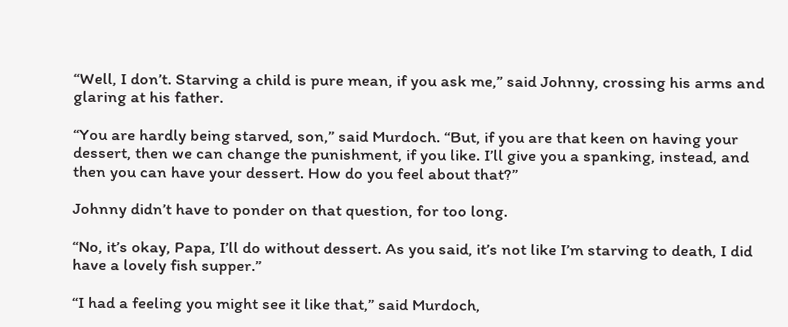“Well, I don’t. Starving a child is pure mean, if you ask me,” said Johnny, crossing his arms and glaring at his father.

“You are hardly being starved, son,” said Murdoch. “But, if you are that keen on having your dessert, then we can change the punishment, if you like. I’ll give you a spanking, instead, and then you can have your dessert. How do you feel about that?”

Johnny didn’t have to ponder on that question, for too long.

“No, it’s okay, Papa, I’ll do without dessert. As you said, it’s not like I’m starving to death, I did have a lovely fish supper.”

“I had a feeling you might see it like that,” said Murdoch,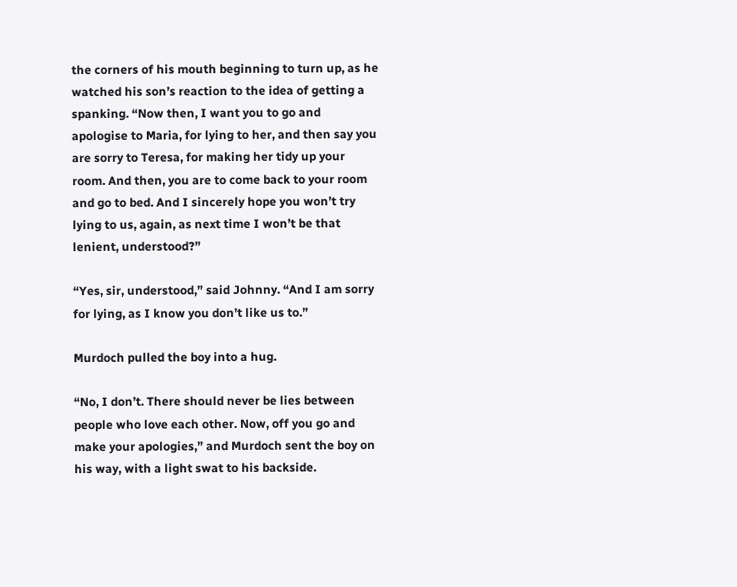the corners of his mouth beginning to turn up, as he watched his son’s reaction to the idea of getting a spanking. “Now then, I want you to go and apologise to Maria, for lying to her, and then say you are sorry to Teresa, for making her tidy up your room. And then, you are to come back to your room and go to bed. And I sincerely hope you won’t try lying to us, again, as next time I won’t be that lenient, understood?”

“Yes, sir, understood,” said Johnny. “And I am sorry for lying, as I know you don’t like us to.”

Murdoch pulled the boy into a hug.

“No, I don’t. There should never be lies between people who love each other. Now, off you go and make your apologies,” and Murdoch sent the boy on his way, with a light swat to his backside.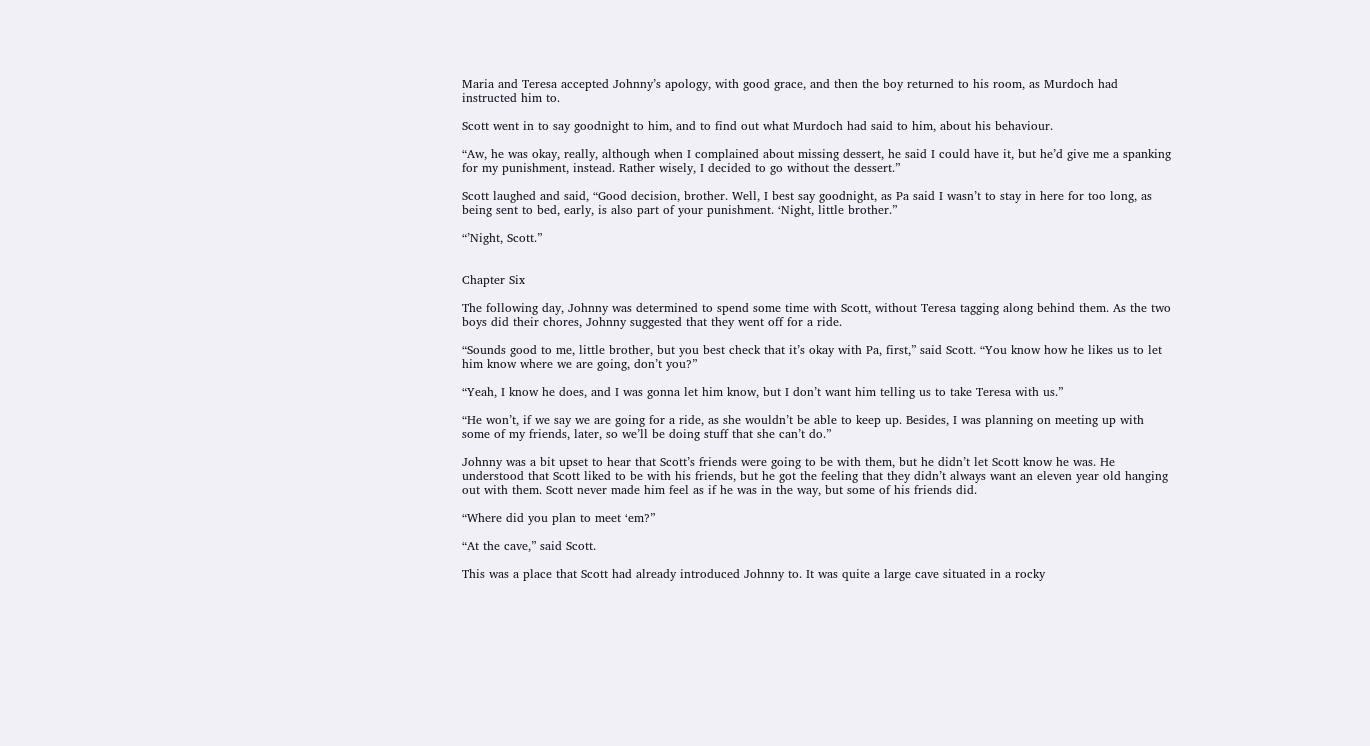Maria and Teresa accepted Johnny’s apology, with good grace, and then the boy returned to his room, as Murdoch had instructed him to.

Scott went in to say goodnight to him, and to find out what Murdoch had said to him, about his behaviour.

“Aw, he was okay, really, although when I complained about missing dessert, he said I could have it, but he’d give me a spanking for my punishment, instead. Rather wisely, I decided to go without the dessert.”

Scott laughed and said, “Good decision, brother. Well, I best say goodnight, as Pa said I wasn’t to stay in here for too long, as being sent to bed, early, is also part of your punishment. ‘Night, little brother.”

“’Night, Scott.”


Chapter Six

The following day, Johnny was determined to spend some time with Scott, without Teresa tagging along behind them. As the two boys did their chores, Johnny suggested that they went off for a ride.

“Sounds good to me, little brother, but you best check that it’s okay with Pa, first,” said Scott. “You know how he likes us to let him know where we are going, don’t you?”

“Yeah, I know he does, and I was gonna let him know, but I don’t want him telling us to take Teresa with us.”

“He won’t, if we say we are going for a ride, as she wouldn’t be able to keep up. Besides, I was planning on meeting up with some of my friends, later, so we’ll be doing stuff that she can’t do.”

Johnny was a bit upset to hear that Scott’s friends were going to be with them, but he didn’t let Scott know he was. He understood that Scott liked to be with his friends, but he got the feeling that they didn’t always want an eleven year old hanging out with them. Scott never made him feel as if he was in the way, but some of his friends did.

“Where did you plan to meet ‘em?”

“At the cave,” said Scott.

This was a place that Scott had already introduced Johnny to. It was quite a large cave situated in a rocky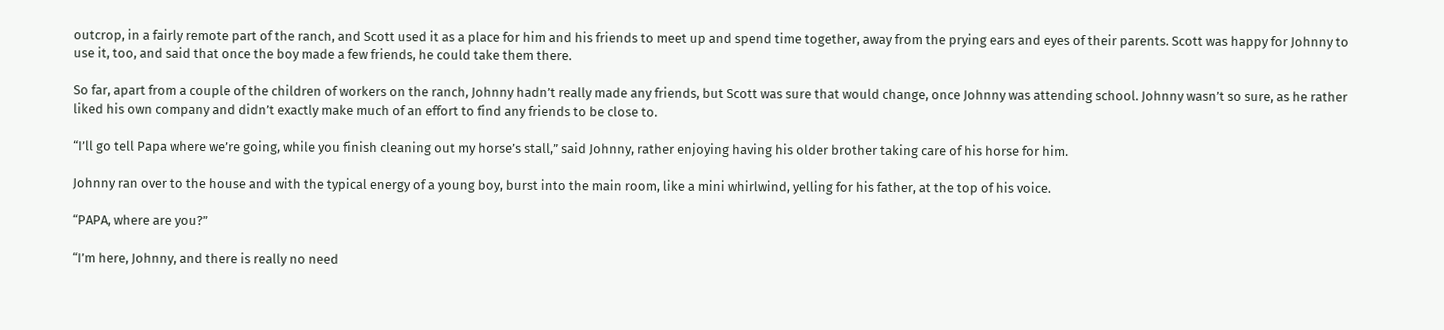outcrop, in a fairly remote part of the ranch, and Scott used it as a place for him and his friends to meet up and spend time together, away from the prying ears and eyes of their parents. Scott was happy for Johnny to use it, too, and said that once the boy made a few friends, he could take them there.

So far, apart from a couple of the children of workers on the ranch, Johnny hadn’t really made any friends, but Scott was sure that would change, once Johnny was attending school. Johnny wasn’t so sure, as he rather liked his own company and didn’t exactly make much of an effort to find any friends to be close to.

“I’ll go tell Papa where we’re going, while you finish cleaning out my horse’s stall,” said Johnny, rather enjoying having his older brother taking care of his horse for him.

Johnny ran over to the house and with the typical energy of a young boy, burst into the main room, like a mini whirlwind, yelling for his father, at the top of his voice.

“PAPA, where are you?”

“I’m here, Johnny, and there is really no need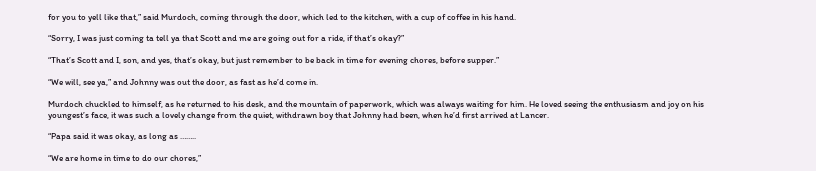for you to yell like that,” said Murdoch, coming through the door, which led to the kitchen, with a cup of coffee in his hand.

“Sorry, I was just coming ta tell ya that Scott and me are going out for a ride, if that’s okay?”

“That’s Scott and I, son, and yes, that’s okay, but just remember to be back in time for evening chores, before supper.”

“We will, see ya,” and Johnny was out the door, as fast as he’d come in.

Murdoch chuckled to himself, as he returned to his desk, and the mountain of paperwork, which was always waiting for him. He loved seeing the enthusiasm and joy on his youngest’s face, it was such a lovely change from the quiet, withdrawn boy that Johnny had been, when he’d first arrived at Lancer.

“Papa said it was okay, as long as ……..

“We are home in time to do our chores,”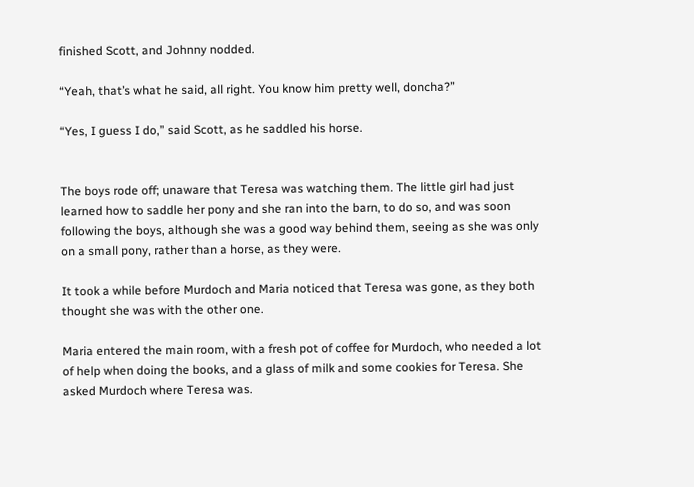finished Scott, and Johnny nodded.

“Yeah, that’s what he said, all right. You know him pretty well, doncha?”

“Yes, I guess I do,” said Scott, as he saddled his horse.


The boys rode off; unaware that Teresa was watching them. The little girl had just learned how to saddle her pony and she ran into the barn, to do so, and was soon following the boys, although she was a good way behind them, seeing as she was only on a small pony, rather than a horse, as they were.

It took a while before Murdoch and Maria noticed that Teresa was gone, as they both thought she was with the other one.

Maria entered the main room, with a fresh pot of coffee for Murdoch, who needed a lot of help when doing the books, and a glass of milk and some cookies for Teresa. She asked Murdoch where Teresa was.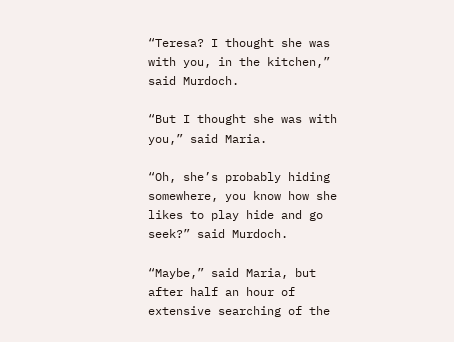“Teresa? I thought she was with you, in the kitchen,” said Murdoch.

“But I thought she was with you,” said Maria.

“Oh, she’s probably hiding somewhere, you know how she likes to play hide and go seek?” said Murdoch.

“Maybe,” said Maria, but after half an hour of extensive searching of the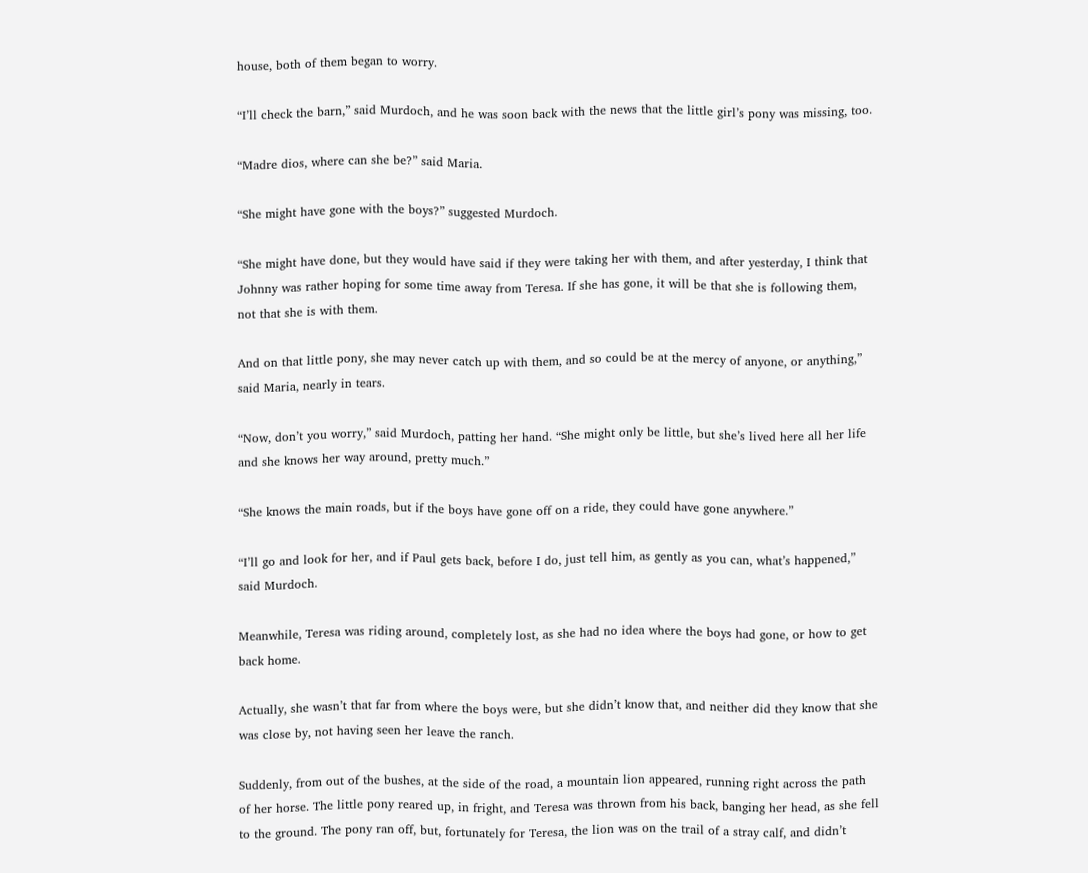house, both of them began to worry.

“I’ll check the barn,” said Murdoch, and he was soon back with the news that the little girl’s pony was missing, too.

“Madre dios, where can she be?” said Maria.

“She might have gone with the boys?” suggested Murdoch.

“She might have done, but they would have said if they were taking her with them, and after yesterday, I think that Johnny was rather hoping for some time away from Teresa. If she has gone, it will be that she is following them, not that she is with them.

And on that little pony, she may never catch up with them, and so could be at the mercy of anyone, or anything,” said Maria, nearly in tears.

“Now, don’t you worry,” said Murdoch, patting her hand. “She might only be little, but she’s lived here all her life and she knows her way around, pretty much.”

“She knows the main roads, but if the boys have gone off on a ride, they could have gone anywhere.”

“I’ll go and look for her, and if Paul gets back, before I do, just tell him, as gently as you can, what’s happened,” said Murdoch.

Meanwhile, Teresa was riding around, completely lost, as she had no idea where the boys had gone, or how to get back home.

Actually, she wasn’t that far from where the boys were, but she didn’t know that, and neither did they know that she was close by, not having seen her leave the ranch.

Suddenly, from out of the bushes, at the side of the road, a mountain lion appeared, running right across the path of her horse. The little pony reared up, in fright, and Teresa was thrown from his back, banging her head, as she fell to the ground. The pony ran off, but, fortunately for Teresa, the lion was on the trail of a stray calf, and didn’t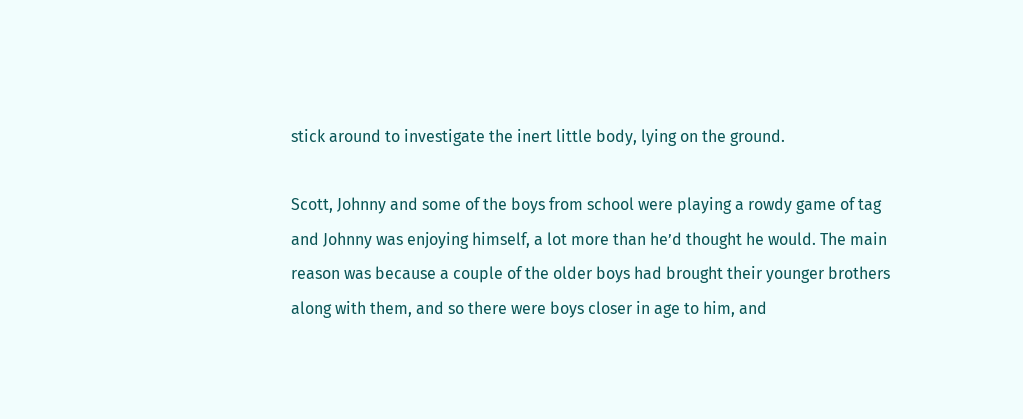stick around to investigate the inert little body, lying on the ground.

Scott, Johnny and some of the boys from school were playing a rowdy game of tag and Johnny was enjoying himself, a lot more than he’d thought he would. The main reason was because a couple of the older boys had brought their younger brothers along with them, and so there were boys closer in age to him, and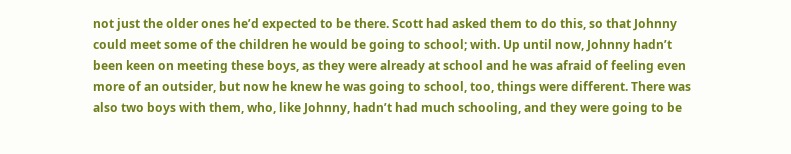not just the older ones he’d expected to be there. Scott had asked them to do this, so that Johnny could meet some of the children he would be going to school; with. Up until now, Johnny hadn’t been keen on meeting these boys, as they were already at school and he was afraid of feeling even more of an outsider, but now he knew he was going to school, too, things were different. There was also two boys with them, who, like Johnny, hadn’t had much schooling, and they were going to be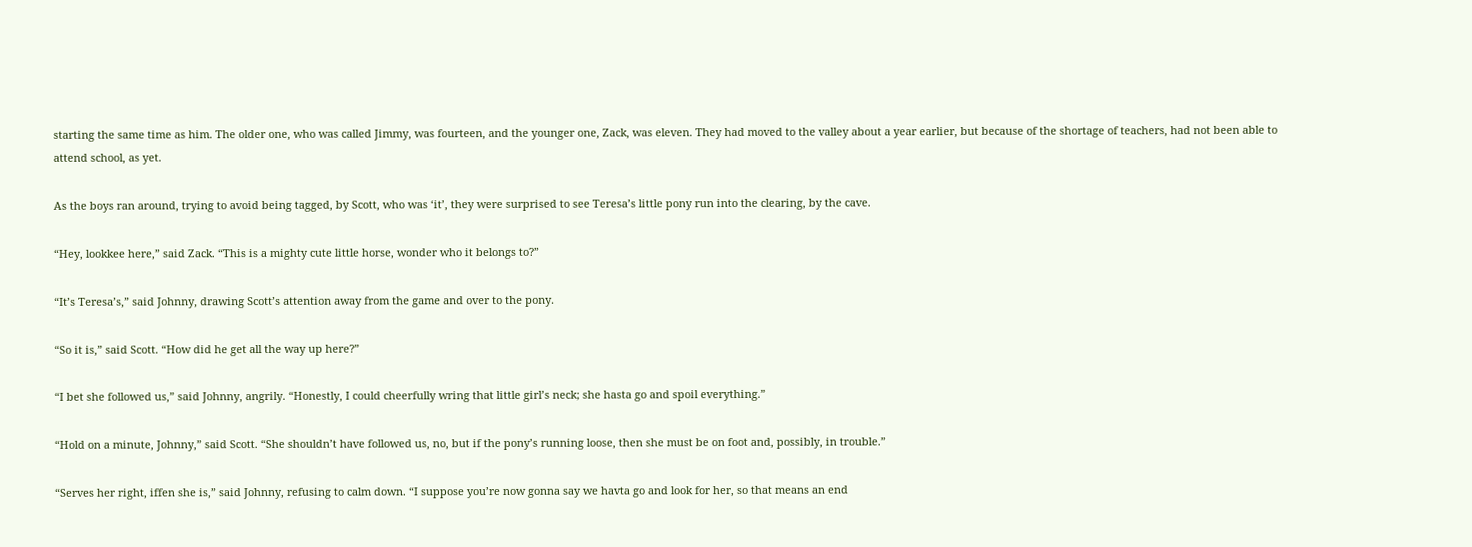starting the same time as him. The older one, who was called Jimmy, was fourteen, and the younger one, Zack, was eleven. They had moved to the valley about a year earlier, but because of the shortage of teachers, had not been able to attend school, as yet.

As the boys ran around, trying to avoid being tagged, by Scott, who was ‘it’, they were surprised to see Teresa’s little pony run into the clearing, by the cave.

“Hey, lookkee here,” said Zack. “This is a mighty cute little horse, wonder who it belongs to?”

“It’s Teresa’s,” said Johnny, drawing Scott’s attention away from the game and over to the pony.

“So it is,” said Scott. “How did he get all the way up here?”

“I bet she followed us,” said Johnny, angrily. “Honestly, I could cheerfully wring that little girl’s neck; she hasta go and spoil everything.”

“Hold on a minute, Johnny,” said Scott. “She shouldn’t have followed us, no, but if the pony’s running loose, then she must be on foot and, possibly, in trouble.”

“Serves her right, iffen she is,” said Johnny, refusing to calm down. “I suppose you’re now gonna say we havta go and look for her, so that means an end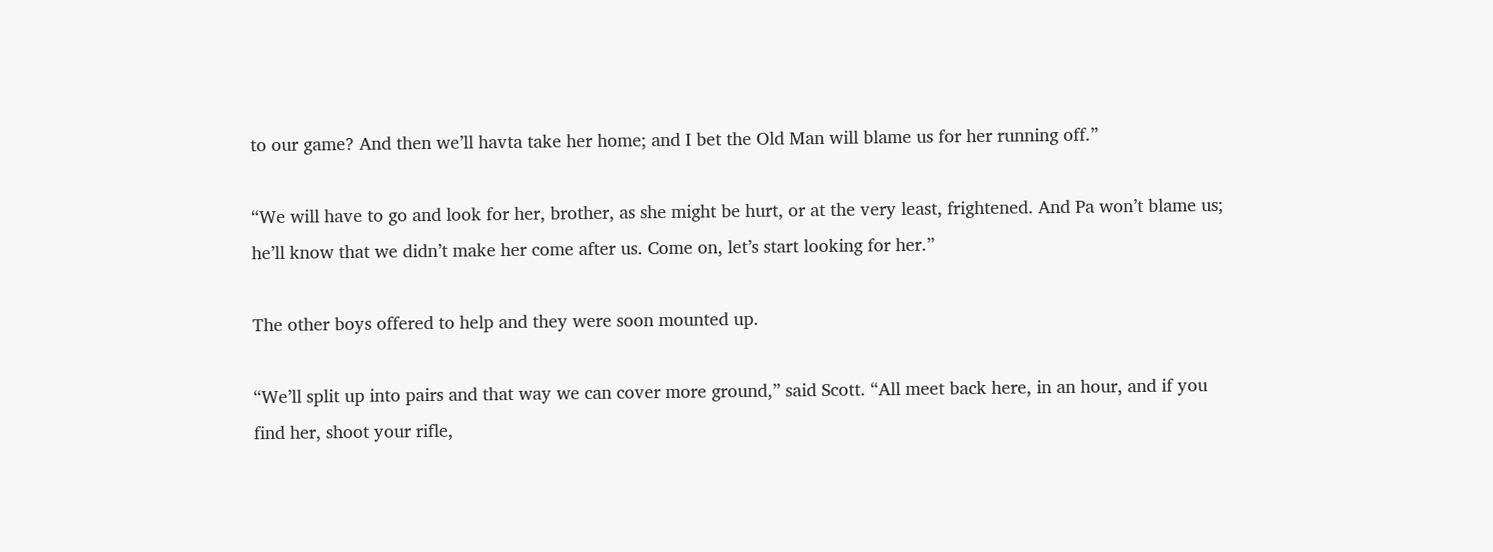to our game? And then we’ll havta take her home; and I bet the Old Man will blame us for her running off.”

“We will have to go and look for her, brother, as she might be hurt, or at the very least, frightened. And Pa won’t blame us; he’ll know that we didn’t make her come after us. Come on, let’s start looking for her.”

The other boys offered to help and they were soon mounted up.

“We’ll split up into pairs and that way we can cover more ground,” said Scott. “All meet back here, in an hour, and if you find her, shoot your rifle,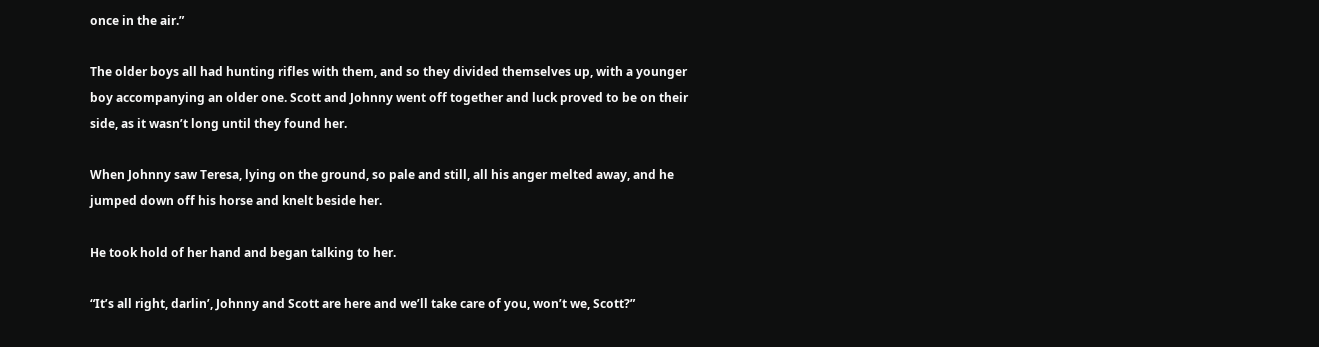once in the air.”

The older boys all had hunting rifles with them, and so they divided themselves up, with a younger boy accompanying an older one. Scott and Johnny went off together and luck proved to be on their side, as it wasn’t long until they found her.

When Johnny saw Teresa, lying on the ground, so pale and still, all his anger melted away, and he jumped down off his horse and knelt beside her.

He took hold of her hand and began talking to her.

“It’s all right, darlin’, Johnny and Scott are here and we’ll take care of you, won’t we, Scott?”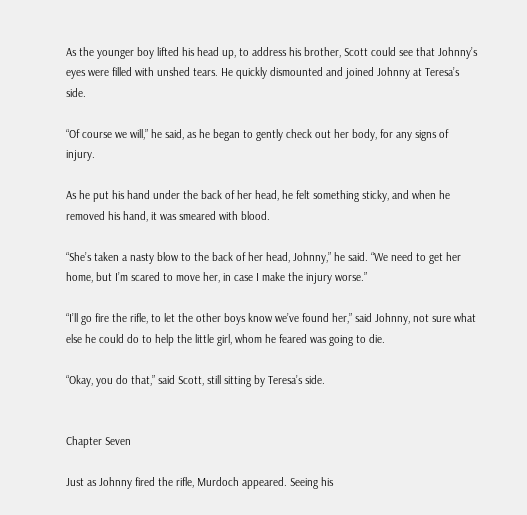As the younger boy lifted his head up, to address his brother, Scott could see that Johnny’s eyes were filled with unshed tears. He quickly dismounted and joined Johnny at Teresa’s side.

“Of course we will,” he said, as he began to gently check out her body, for any signs of injury.

As he put his hand under the back of her head, he felt something sticky, and when he removed his hand, it was smeared with blood.

“She’s taken a nasty blow to the back of her head, Johnny,” he said. “We need to get her home, but I’m scared to move her, in case I make the injury worse.”

“I’ll go fire the rifle, to let the other boys know we’ve found her,” said Johnny, not sure what else he could do to help the little girl, whom he feared was going to die.

“Okay, you do that,” said Scott, still sitting by Teresa’s side.


Chapter Seven

Just as Johnny fired the rifle, Murdoch appeared. Seeing his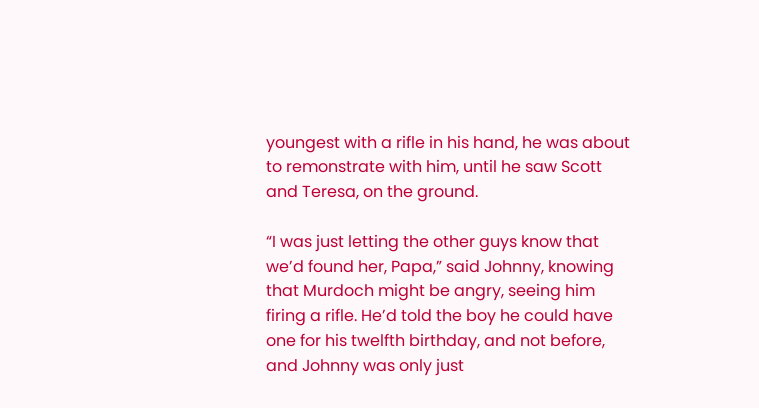youngest with a rifle in his hand, he was about to remonstrate with him, until he saw Scott and Teresa, on the ground.

“I was just letting the other guys know that we’d found her, Papa,” said Johnny, knowing that Murdoch might be angry, seeing him firing a rifle. He’d told the boy he could have one for his twelfth birthday, and not before, and Johnny was only just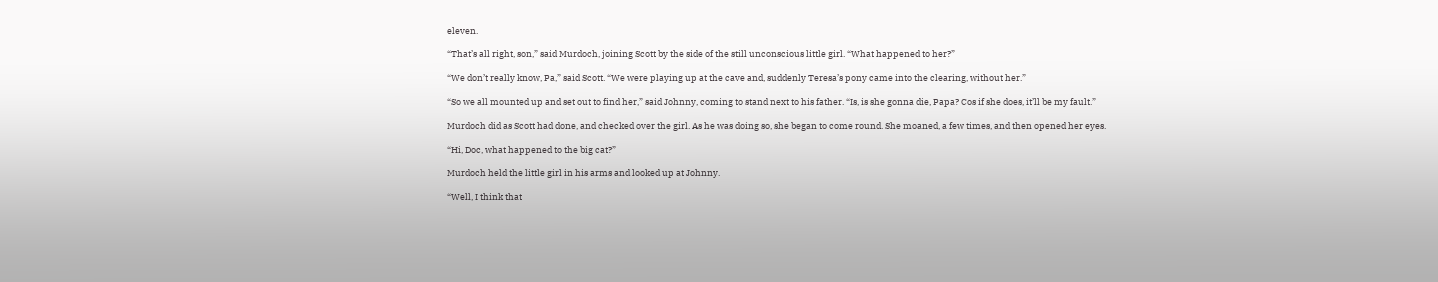eleven.

“That’s all right, son,” said Murdoch, joining Scott by the side of the still unconscious little girl. “What happened to her?”

“We don’t really know, Pa,” said Scott. “We were playing up at the cave and, suddenly Teresa’s pony came into the clearing, without her.”

“So we all mounted up and set out to find her,” said Johnny, coming to stand next to his father. “Is, is she gonna die, Papa? Cos if she does, it’ll be my fault.”

Murdoch did as Scott had done, and checked over the girl. As he was doing so, she began to come round. She moaned, a few times, and then opened her eyes.

“Hi, Doc, what happened to the big cat?”

Murdoch held the little girl in his arms and looked up at Johnny.

“Well, I think that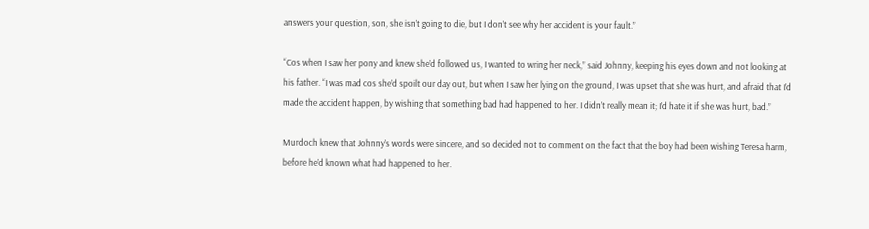answers your question, son, she isn’t going to die, but I don’t see why her accident is your fault.”

“Cos when I saw her pony and knew she’d followed us, I wanted to wring her neck,” said Johnny, keeping his eyes down and not looking at his father. “I was mad cos she’d spoilt our day out, but when I saw her lying on the ground, I was upset that she was hurt, and afraid that I’d made the accident happen, by wishing that something bad had happened to her. I didn’t really mean it; I’d hate it if she was hurt, bad.”

Murdoch knew that Johnny’s words were sincere, and so decided not to comment on the fact that the boy had been wishing Teresa harm, before he’d known what had happened to her.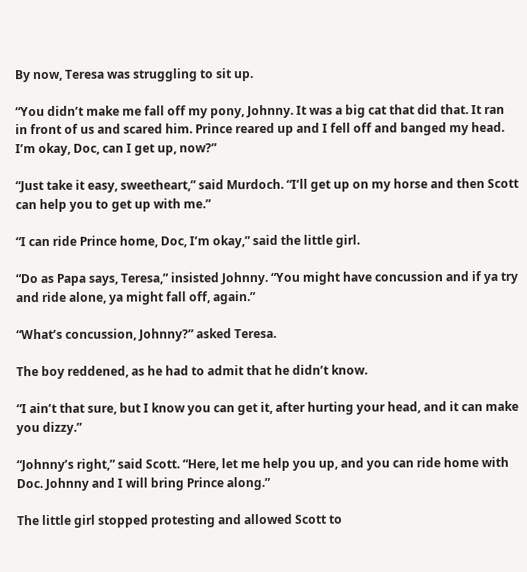By now, Teresa was struggling to sit up.

“You didn’t make me fall off my pony, Johnny. It was a big cat that did that. It ran in front of us and scared him. Prince reared up and I fell off and banged my head. I’m okay, Doc, can I get up, now?”

“Just take it easy, sweetheart,” said Murdoch. “I’ll get up on my horse and then Scott can help you to get up with me.”

“I can ride Prince home, Doc, I’m okay,” said the little girl.

“Do as Papa says, Teresa,” insisted Johnny. “You might have concussion and if ya try and ride alone, ya might fall off, again.”

“What’s concussion, Johnny?” asked Teresa.

The boy reddened, as he had to admit that he didn’t know.

“I ain’t that sure, but I know you can get it, after hurting your head, and it can make you dizzy.”

“Johnny’s right,” said Scott. “Here, let me help you up, and you can ride home with Doc. Johnny and I will bring Prince along.”

The little girl stopped protesting and allowed Scott to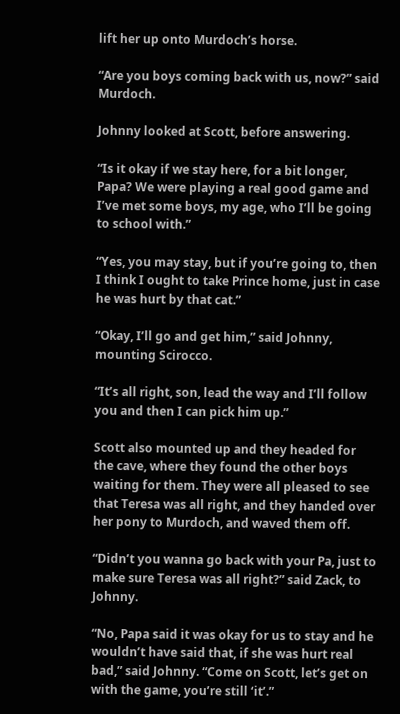lift her up onto Murdoch’s horse.

“Are you boys coming back with us, now?” said Murdoch.

Johnny looked at Scott, before answering.

“Is it okay if we stay here, for a bit longer, Papa? We were playing a real good game and I’ve met some boys, my age, who I’ll be going to school with.”

“Yes, you may stay, but if you’re going to, then I think I ought to take Prince home, just in case he was hurt by that cat.”

“Okay, I’ll go and get him,” said Johnny, mounting Scirocco.

“It’s all right, son, lead the way and I’ll follow you and then I can pick him up.”

Scott also mounted up and they headed for the cave, where they found the other boys waiting for them. They were all pleased to see that Teresa was all right, and they handed over her pony to Murdoch, and waved them off.

“Didn’t you wanna go back with your Pa, just to make sure Teresa was all right?” said Zack, to Johnny.

“No, Papa said it was okay for us to stay and he wouldn’t have said that, if she was hurt real bad,” said Johnny. “Come on Scott, let’s get on with the game, you’re still ‘it’.”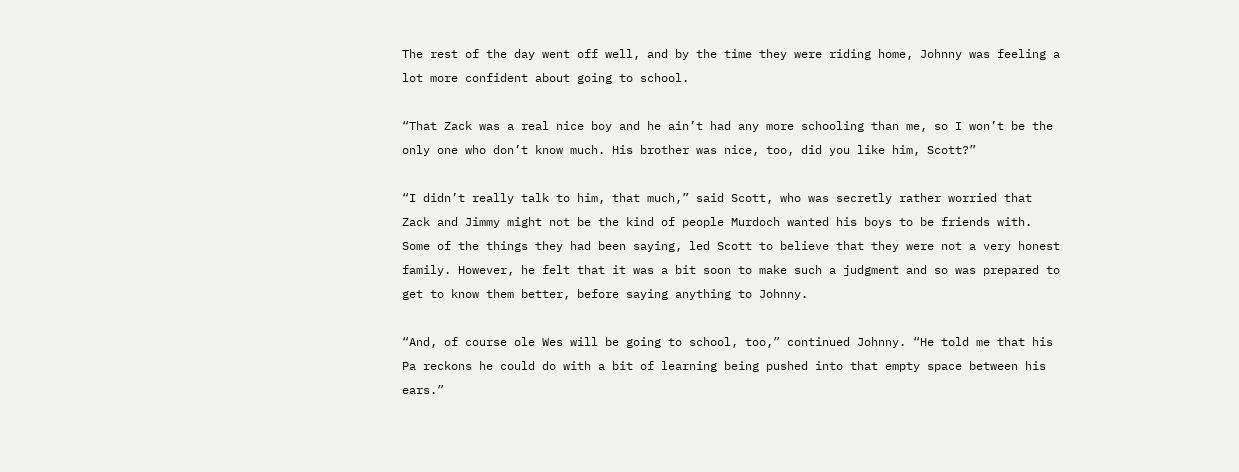The rest of the day went off well, and by the time they were riding home, Johnny was feeling a lot more confident about going to school.

“That Zack was a real nice boy and he ain’t had any more schooling than me, so I won’t be the only one who don’t know much. His brother was nice, too, did you like him, Scott?”

“I didn’t really talk to him, that much,” said Scott, who was secretly rather worried that Zack and Jimmy might not be the kind of people Murdoch wanted his boys to be friends with. Some of the things they had been saying, led Scott to believe that they were not a very honest family. However, he felt that it was a bit soon to make such a judgment and so was prepared to get to know them better, before saying anything to Johnny.

“And, of course ole Wes will be going to school, too,” continued Johnny. “He told me that his Pa reckons he could do with a bit of learning being pushed into that empty space between his ears.”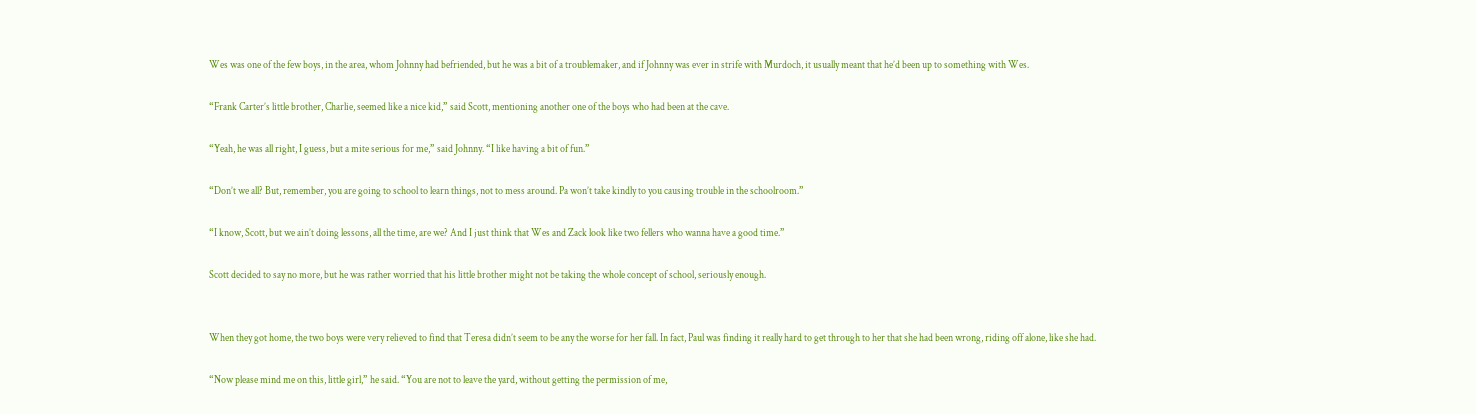Wes was one of the few boys, in the area, whom Johnny had befriended, but he was a bit of a troublemaker, and if Johnny was ever in strife with Murdoch, it usually meant that he’d been up to something with Wes.

“Frank Carter’s little brother, Charlie, seemed like a nice kid,” said Scott, mentioning another one of the boys who had been at the cave.

“Yeah, he was all right, I guess, but a mite serious for me,” said Johnny. “I like having a bit of fun.”

“Don’t we all? But, remember, you are going to school to learn things, not to mess around. Pa won’t take kindly to you causing trouble in the schoolroom.”

“I know, Scott, but we ain’t doing lessons, all the time, are we? And I just think that Wes and Zack look like two fellers who wanna have a good time.”

Scott decided to say no more, but he was rather worried that his little brother might not be taking the whole concept of school, seriously enough.


When they got home, the two boys were very relieved to find that Teresa didn’t seem to be any the worse for her fall. In fact, Paul was finding it really hard to get through to her that she had been wrong, riding off alone, like she had.

“Now please mind me on this, little girl,” he said. “You are not to leave the yard, without getting the permission of me,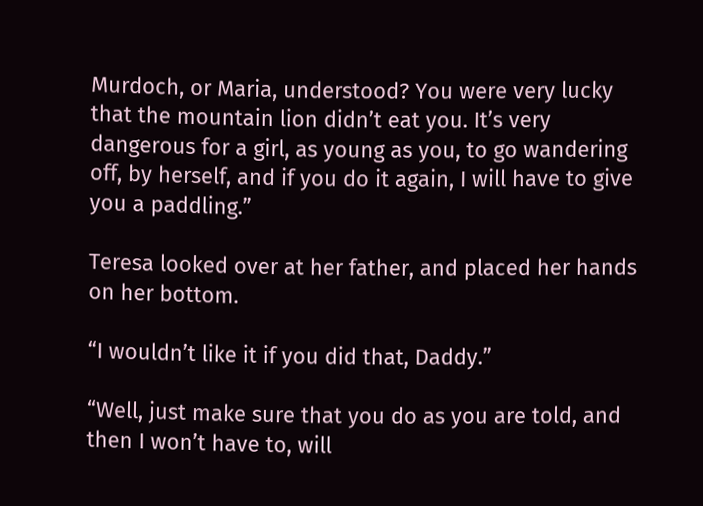Murdoch, or Maria, understood? You were very lucky that the mountain lion didn’t eat you. It’s very dangerous for a girl, as young as you, to go wandering off, by herself, and if you do it again, I will have to give you a paddling.”

Teresa looked over at her father, and placed her hands on her bottom.

“I wouldn’t like it if you did that, Daddy.”

“Well, just make sure that you do as you are told, and then I won’t have to, will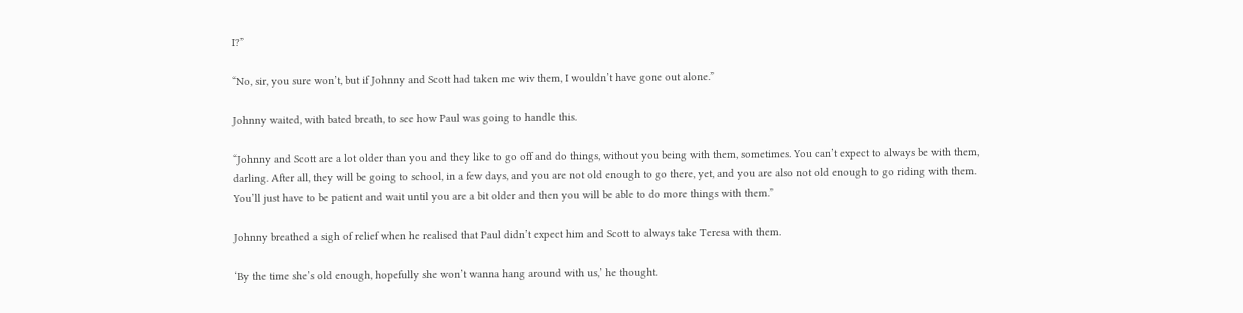I?”

“No, sir, you sure won’t, but if Johnny and Scott had taken me wiv them, I wouldn’t have gone out alone.”

Johnny waited, with bated breath, to see how Paul was going to handle this.

“Johnny and Scott are a lot older than you and they like to go off and do things, without you being with them, sometimes. You can’t expect to always be with them, darling. After all, they will be going to school, in a few days, and you are not old enough to go there, yet, and you are also not old enough to go riding with them. You’ll just have to be patient and wait until you are a bit older and then you will be able to do more things with them.”

Johnny breathed a sigh of relief when he realised that Paul didn’t expect him and Scott to always take Teresa with them.

‘By the time she’s old enough, hopefully she won’t wanna hang around with us,’ he thought.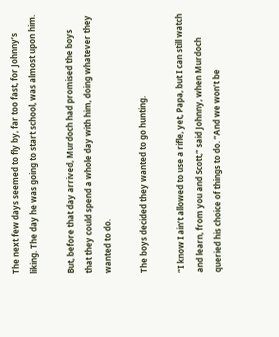The next few days seemed to fly by, far too fast, for Johnny’s liking. The day he was going to start school, was almost upon him.

But, before that day arrived, Murdoch had promised the boys that they could spend a whole day with him, doing whatever they wanted to do.

The boys decided they wanted to go hunting.

“I know I ain’t allowed to use a rifle, yet, Papa, but I can still watch and learn, from you and Scott,” said Johnny, when Murdoch queried his choice of things to do. “And we won’t be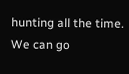hunting all the time. We can go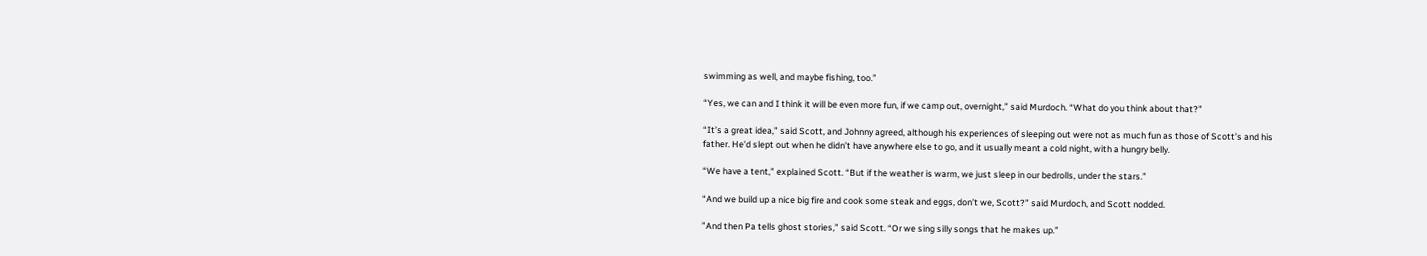swimming as well, and maybe fishing, too.”

“Yes, we can and I think it will be even more fun, if we camp out, overnight,” said Murdoch. “What do you think about that?”

“It’s a great idea,” said Scott, and Johnny agreed, although his experiences of sleeping out were not as much fun as those of Scott’s and his father. He’d slept out when he didn’t have anywhere else to go, and it usually meant a cold night, with a hungry belly.

“We have a tent,” explained Scott. “But if the weather is warm, we just sleep in our bedrolls, under the stars.”

“And we build up a nice big fire and cook some steak and eggs, don’t we, Scott?” said Murdoch, and Scott nodded.

”And then Pa tells ghost stories,” said Scott. “Or we sing silly songs that he makes up.”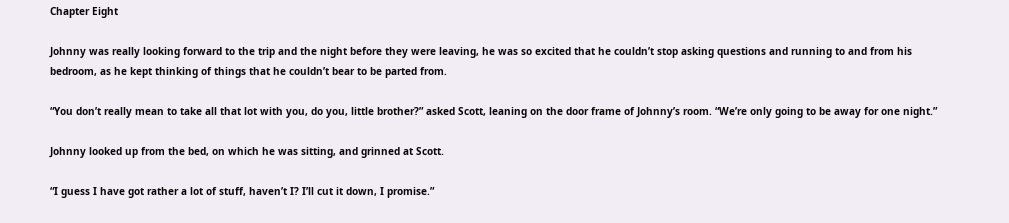Chapter Eight

Johnny was really looking forward to the trip and the night before they were leaving, he was so excited that he couldn’t stop asking questions and running to and from his bedroom, as he kept thinking of things that he couldn’t bear to be parted from.

“You don’t really mean to take all that lot with you, do you, little brother?” asked Scott, leaning on the door frame of Johnny’s room. “We’re only going to be away for one night.”

Johnny looked up from the bed, on which he was sitting, and grinned at Scott.

“I guess I have got rather a lot of stuff, haven’t I? I’ll cut it down, I promise.”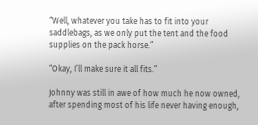“Well, whatever you take has to fit into your saddlebags, as we only put the tent and the food supplies on the pack horse.”

“Okay, I’ll make sure it all fits.”

Johnny was still in awe of how much he now owned, after spending most of his life never having enough,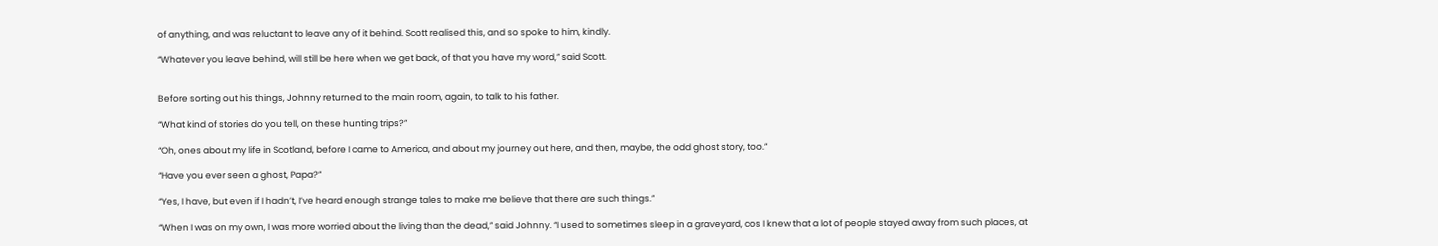of anything, and was reluctant to leave any of it behind. Scott realised this, and so spoke to him, kindly.

“Whatever you leave behind, will still be here when we get back, of that you have my word,” said Scott.


Before sorting out his things, Johnny returned to the main room, again, to talk to his father.

“What kind of stories do you tell, on these hunting trips?”

“Oh, ones about my life in Scotland, before I came to America, and about my journey out here, and then, maybe, the odd ghost story, too.”

“Have you ever seen a ghost, Papa?”

“Yes, I have, but even if I hadn’t, I’ve heard enough strange tales to make me believe that there are such things.”

“When I was on my own, I was more worried about the living than the dead,” said Johnny. “I used to sometimes sleep in a graveyard, cos I knew that a lot of people stayed away from such places, at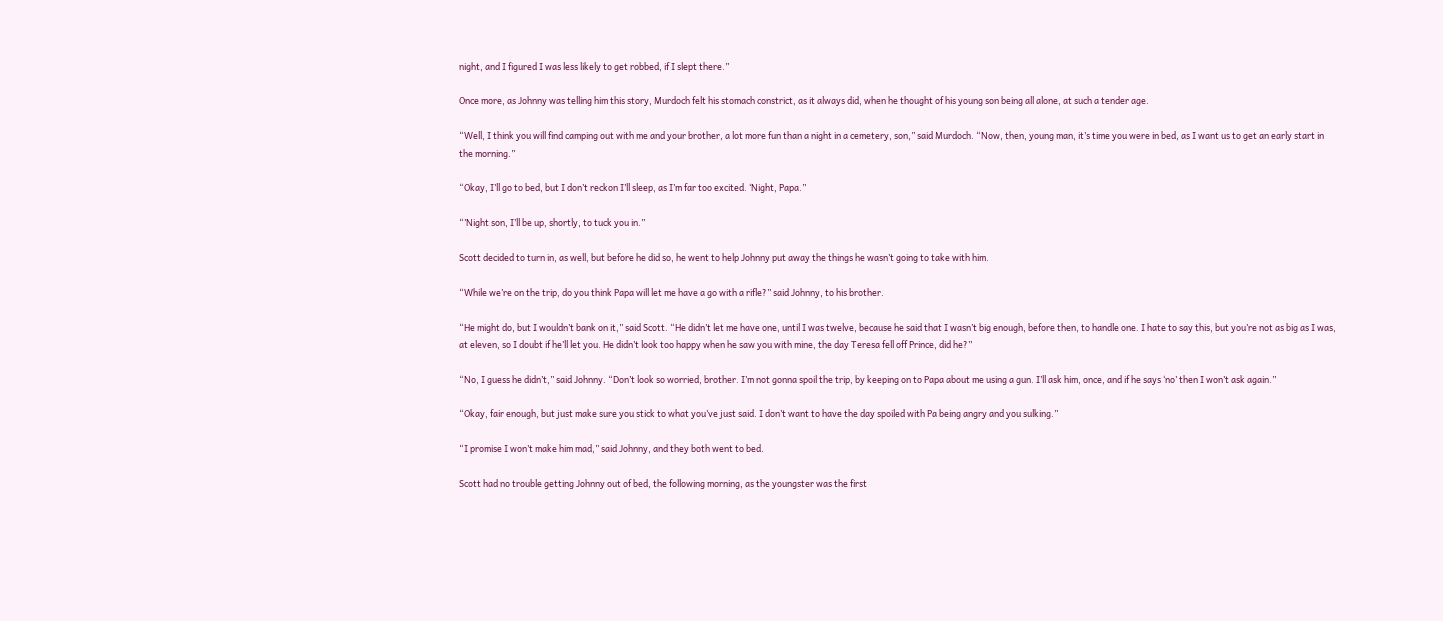night, and I figured I was less likely to get robbed, if I slept there.”

Once more, as Johnny was telling him this story, Murdoch felt his stomach constrict, as it always did, when he thought of his young son being all alone, at such a tender age.

“Well, I think you will find camping out with me and your brother, a lot more fun than a night in a cemetery, son,” said Murdoch. “Now, then, young man, it’s time you were in bed, as I want us to get an early start in the morning.”

“Okay, I’ll go to bed, but I don’t reckon I’ll sleep, as I’m far too excited. ‘Night, Papa.”

“’Night son, I’ll be up, shortly, to tuck you in.”

Scott decided to turn in, as well, but before he did so, he went to help Johnny put away the things he wasn’t going to take with him.

“While we’re on the trip, do you think Papa will let me have a go with a rifle?” said Johnny, to his brother.

“He might do, but I wouldn’t bank on it,” said Scott. “He didn’t let me have one, until I was twelve, because he said that I wasn’t big enough, before then, to handle one. I hate to say this, but you’re not as big as I was, at eleven, so I doubt if he’ll let you. He didn’t look too happy when he saw you with mine, the day Teresa fell off Prince, did he?”

“No, I guess he didn’t,” said Johnny. “Don’t look so worried, brother. I’m not gonna spoil the trip, by keeping on to Papa about me using a gun. I’ll ask him, once, and if he says ‘no’ then I won’t ask again.”

“Okay, fair enough, but just make sure you stick to what you’ve just said. I don’t want to have the day spoiled with Pa being angry and you sulking.”

“I promise I won’t make him mad,” said Johnny, and they both went to bed.

Scott had no trouble getting Johnny out of bed, the following morning, as the youngster was the first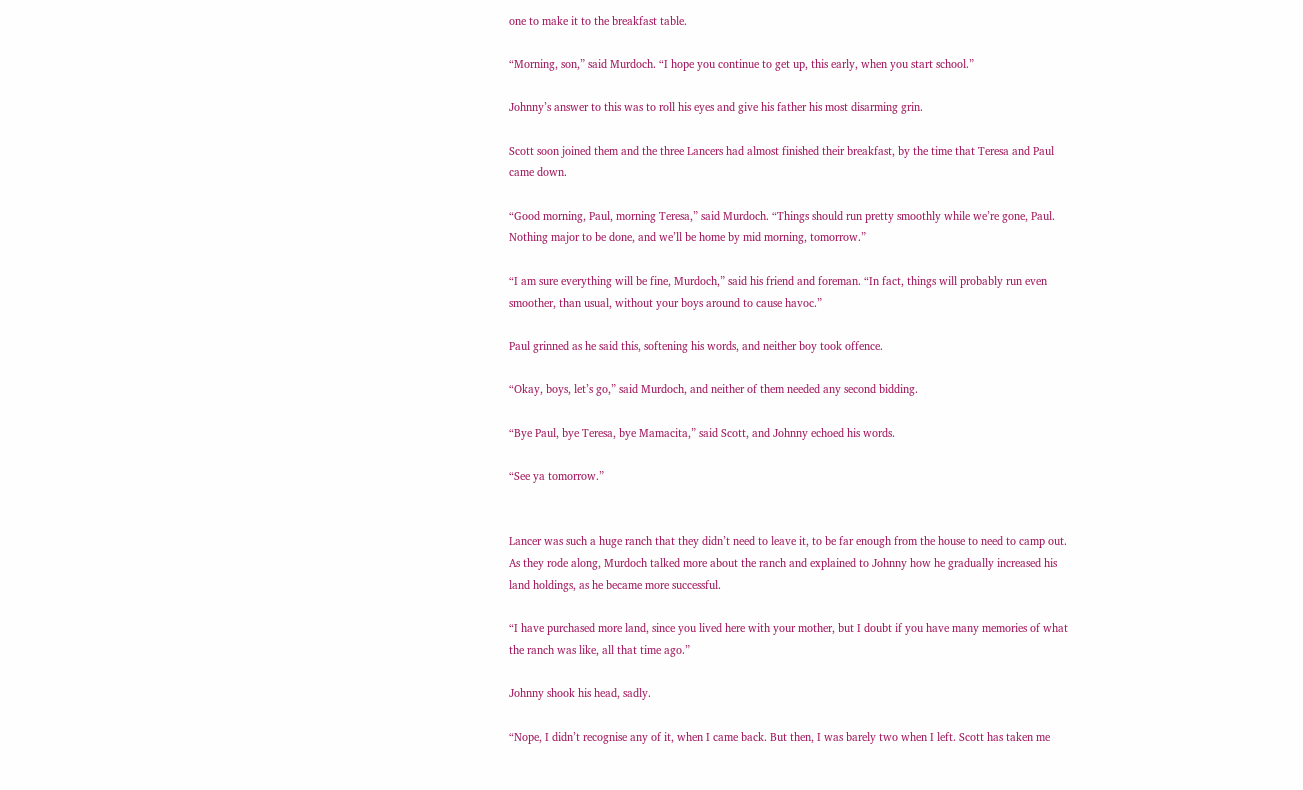one to make it to the breakfast table.

“Morning, son,” said Murdoch. “I hope you continue to get up, this early, when you start school.”

Johnny’s answer to this was to roll his eyes and give his father his most disarming grin.

Scott soon joined them and the three Lancers had almost finished their breakfast, by the time that Teresa and Paul came down.

“Good morning, Paul, morning Teresa,” said Murdoch. “Things should run pretty smoothly while we’re gone, Paul. Nothing major to be done, and we’ll be home by mid morning, tomorrow.”

“I am sure everything will be fine, Murdoch,” said his friend and foreman. “In fact, things will probably run even smoother, than usual, without your boys around to cause havoc.”

Paul grinned as he said this, softening his words, and neither boy took offence.

“Okay, boys, let’s go,” said Murdoch, and neither of them needed any second bidding.

“Bye Paul, bye Teresa, bye Mamacita,” said Scott, and Johnny echoed his words.

“See ya tomorrow.”


Lancer was such a huge ranch that they didn’t need to leave it, to be far enough from the house to need to camp out. As they rode along, Murdoch talked more about the ranch and explained to Johnny how he gradually increased his land holdings, as he became more successful.

“I have purchased more land, since you lived here with your mother, but I doubt if you have many memories of what the ranch was like, all that time ago.”

Johnny shook his head, sadly.

“Nope, I didn’t recognise any of it, when I came back. But then, I was barely two when I left. Scott has taken me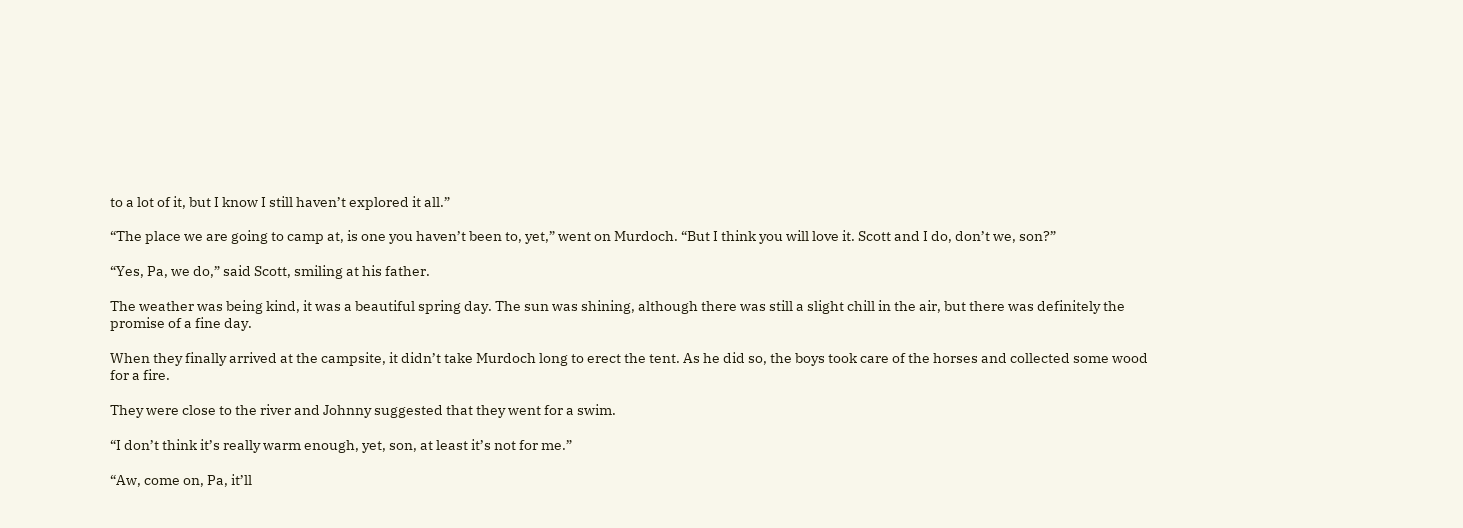to a lot of it, but I know I still haven’t explored it all.”

“The place we are going to camp at, is one you haven’t been to, yet,” went on Murdoch. “But I think you will love it. Scott and I do, don’t we, son?”

“Yes, Pa, we do,” said Scott, smiling at his father.

The weather was being kind, it was a beautiful spring day. The sun was shining, although there was still a slight chill in the air, but there was definitely the promise of a fine day.

When they finally arrived at the campsite, it didn’t take Murdoch long to erect the tent. As he did so, the boys took care of the horses and collected some wood for a fire.

They were close to the river and Johnny suggested that they went for a swim.

“I don’t think it’s really warm enough, yet, son, at least it’s not for me.”

“Aw, come on, Pa, it’ll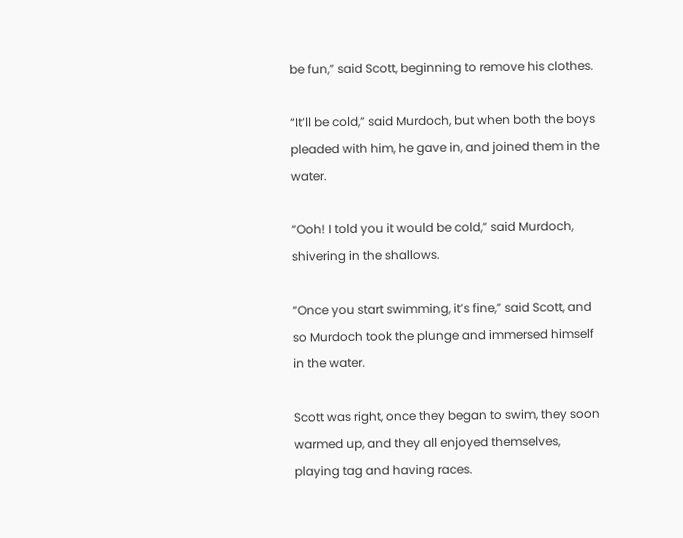be fun,” said Scott, beginning to remove his clothes.

“It’ll be cold,” said Murdoch, but when both the boys pleaded with him, he gave in, and joined them in the water.

“Ooh! I told you it would be cold,” said Murdoch, shivering in the shallows.

“Once you start swimming, it’s fine,” said Scott, and so Murdoch took the plunge and immersed himself in the water.

Scott was right, once they began to swim, they soon warmed up, and they all enjoyed themselves, playing tag and having races.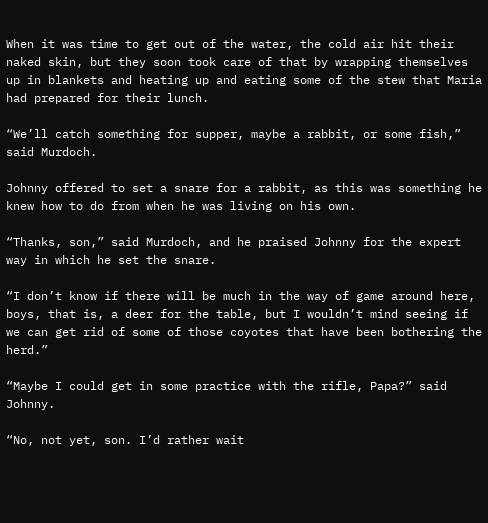When it was time to get out of the water, the cold air hit their naked skin, but they soon took care of that by wrapping themselves up in blankets and heating up and eating some of the stew that Maria had prepared for their lunch.

“We’ll catch something for supper, maybe a rabbit, or some fish,” said Murdoch.

Johnny offered to set a snare for a rabbit, as this was something he knew how to do from when he was living on his own.

“Thanks, son,” said Murdoch, and he praised Johnny for the expert way in which he set the snare.

“I don’t know if there will be much in the way of game around here, boys, that is, a deer for the table, but I wouldn’t mind seeing if we can get rid of some of those coyotes that have been bothering the herd.”

“Maybe I could get in some practice with the rifle, Papa?” said Johnny.

“No, not yet, son. I’d rather wait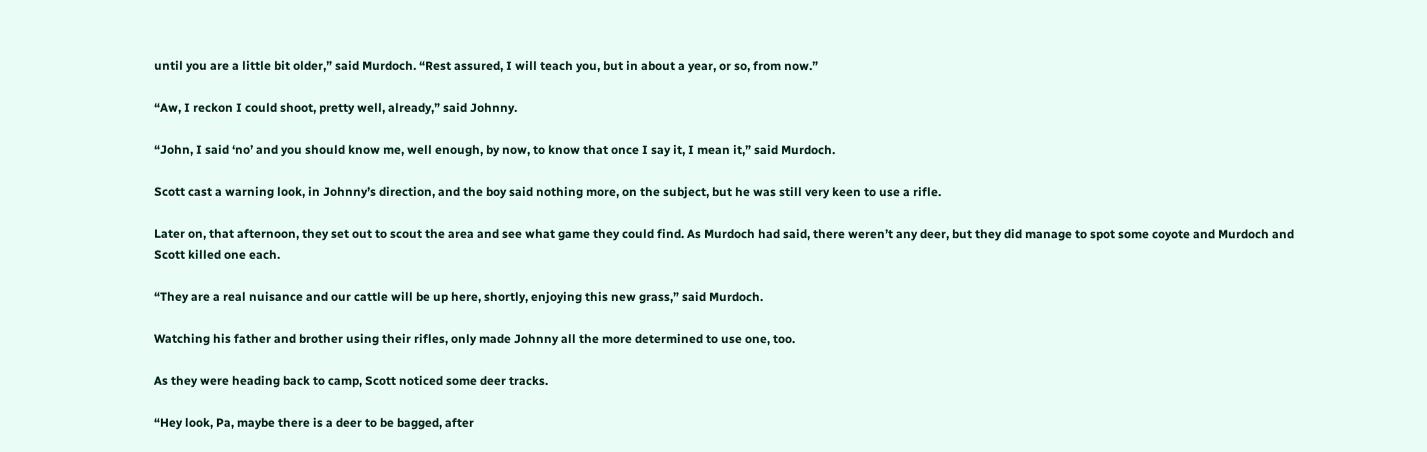until you are a little bit older,” said Murdoch. “Rest assured, I will teach you, but in about a year, or so, from now.”

“Aw, I reckon I could shoot, pretty well, already,” said Johnny.

“John, I said ‘no’ and you should know me, well enough, by now, to know that once I say it, I mean it,” said Murdoch.

Scott cast a warning look, in Johnny’s direction, and the boy said nothing more, on the subject, but he was still very keen to use a rifle.

Later on, that afternoon, they set out to scout the area and see what game they could find. As Murdoch had said, there weren’t any deer, but they did manage to spot some coyote and Murdoch and Scott killed one each.

“They are a real nuisance and our cattle will be up here, shortly, enjoying this new grass,” said Murdoch.

Watching his father and brother using their rifles, only made Johnny all the more determined to use one, too.

As they were heading back to camp, Scott noticed some deer tracks.

“Hey look, Pa, maybe there is a deer to be bagged, after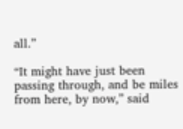all.”

“It might have just been passing through, and be miles from here, by now,” said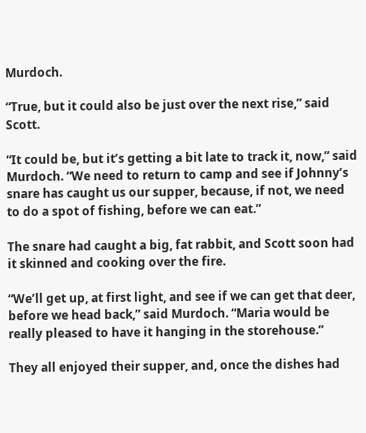Murdoch.

“True, but it could also be just over the next rise,” said Scott.

“It could be, but it’s getting a bit late to track it, now,” said Murdoch. “We need to return to camp and see if Johnny’s snare has caught us our supper, because, if not, we need to do a spot of fishing, before we can eat.”

The snare had caught a big, fat rabbit, and Scott soon had it skinned and cooking over the fire.

“We’ll get up, at first light, and see if we can get that deer, before we head back,” said Murdoch. “Maria would be really pleased to have it hanging in the storehouse.”

They all enjoyed their supper, and, once the dishes had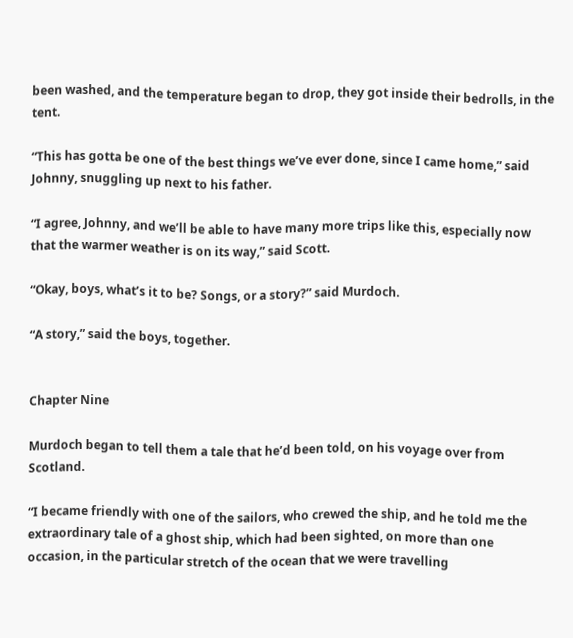been washed, and the temperature began to drop, they got inside their bedrolls, in the tent.

“This has gotta be one of the best things we’ve ever done, since I came home,” said Johnny, snuggling up next to his father.

“I agree, Johnny, and we’ll be able to have many more trips like this, especially now that the warmer weather is on its way,” said Scott.

“Okay, boys, what’s it to be? Songs, or a story?” said Murdoch.

“A story,” said the boys, together.


Chapter Nine

Murdoch began to tell them a tale that he’d been told, on his voyage over from Scotland.

“I became friendly with one of the sailors, who crewed the ship, and he told me the extraordinary tale of a ghost ship, which had been sighted, on more than one occasion, in the particular stretch of the ocean that we were travelling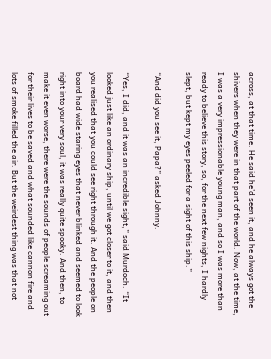across, at that time. He said he’d seen it, and he always got the shivers when they were in that part of the world. Now, at the time, I was a very impressionable young man, and so I was more than ready to believe this story, so, for the next few nights, I hardly slept, but kept my eyes peeled for a sight of this ship.”

“And did you see it, Papa?” asked Johnny.

“Yes, I did, and it was an incredible sight,” said Murdoch. “It looked just like an ordinary ship, until we got closer to it, and then you realised that you could see right through it. And the people on board had wide staring eyes that never blinked and seemed to look right into your very soul, it was really quite spooky. And then, to make it even worse, there were the sounds of people screaming out for their lives to be saved and what sounded like cannon fire and lots of smoke filled the air. But the weirdest thing was that not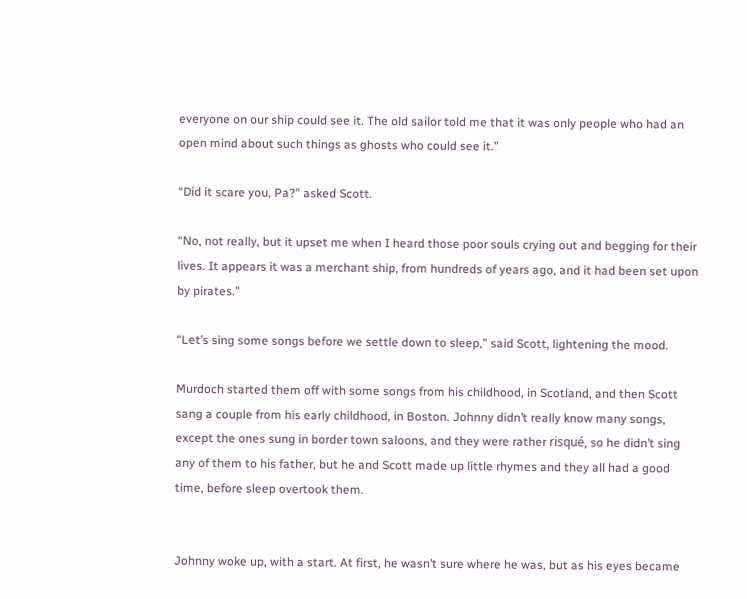everyone on our ship could see it. The old sailor told me that it was only people who had an open mind about such things as ghosts who could see it.”

“Did it scare you, Pa?” asked Scott.

“No, not really, but it upset me when I heard those poor souls crying out and begging for their lives. It appears it was a merchant ship, from hundreds of years ago, and it had been set upon by pirates.”

“Let’s sing some songs before we settle down to sleep,” said Scott, lightening the mood.

Murdoch started them off with some songs from his childhood, in Scotland, and then Scott sang a couple from his early childhood, in Boston. Johnny didn’t really know many songs, except the ones sung in border town saloons, and they were rather risqué, so he didn’t sing any of them to his father, but he and Scott made up little rhymes and they all had a good time, before sleep overtook them.


Johnny woke up, with a start. At first, he wasn’t sure where he was, but as his eyes became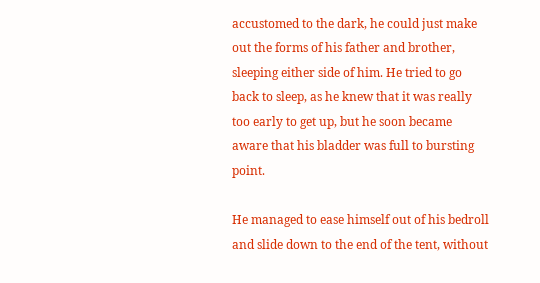accustomed to the dark, he could just make out the forms of his father and brother, sleeping either side of him. He tried to go back to sleep, as he knew that it was really too early to get up, but he soon became aware that his bladder was full to bursting point.

He managed to ease himself out of his bedroll and slide down to the end of the tent, without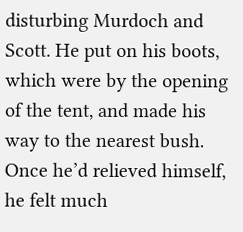disturbing Murdoch and Scott. He put on his boots, which were by the opening of the tent, and made his way to the nearest bush. Once he’d relieved himself, he felt much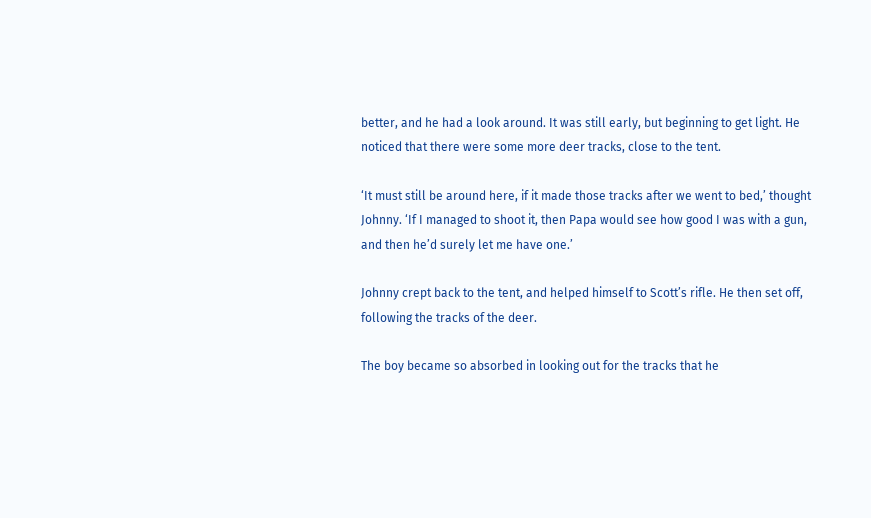better, and he had a look around. It was still early, but beginning to get light. He noticed that there were some more deer tracks, close to the tent.

‘It must still be around here, if it made those tracks after we went to bed,’ thought Johnny. ‘If I managed to shoot it, then Papa would see how good I was with a gun, and then he’d surely let me have one.’

Johnny crept back to the tent, and helped himself to Scott’s rifle. He then set off, following the tracks of the deer.

The boy became so absorbed in looking out for the tracks that he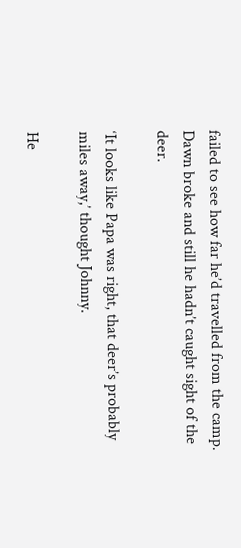failed to see how far he’d travelled from the camp. Dawn broke and still he hadn’t caught sight of the deer.

‘It looks like Papa was right, that deer’s probably miles away,’ thought Johnny.

He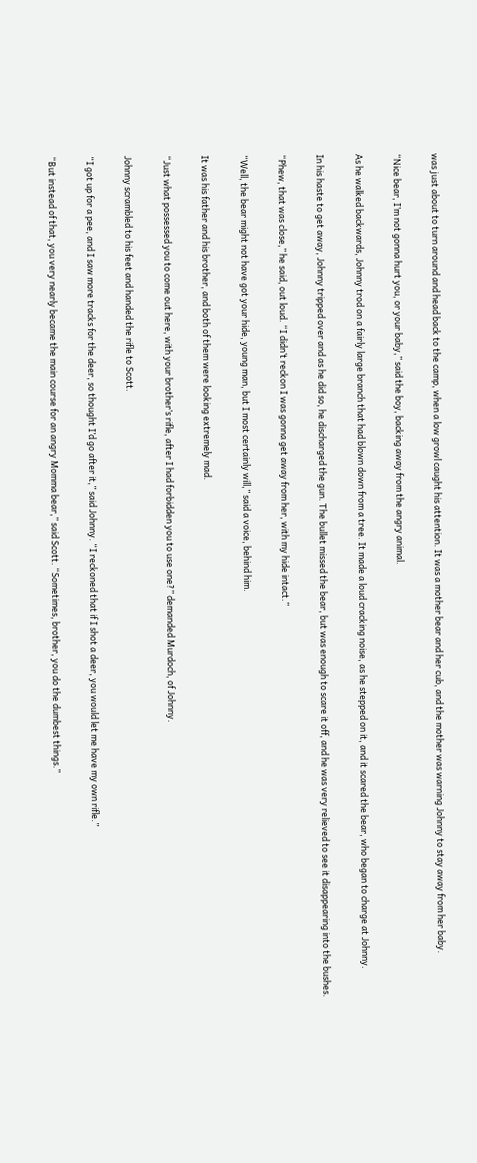was just about to turn around and head back to the camp, when a low growl caught his attention. It was a mother bear and her cub, and the mother was warning Johnny to stay away from her baby.

“Nice bear, I’m not gonna hurt you, or your baby,” said the boy, backing away from the angry animal.

As he walked backwards, Johnny trod on a fairly large branch that had blown down from a tree. It made a loud cracking noise, as he stepped on it, and it scared the bear, who began to charge at Johnny.

In his haste to get away, Johnny tripped over and as he did so, he discharged the gun. The bullet missed the bear, but was enough to scare it off, and he was very relieved to see it disappearing into the bushes.

“Phew, that was close,” he said, out loud. “I didn’t reckon I was gonna get away from her, with my hide intact.”

“Well, the bear might not have got your hide, young man, but I most certainly will,” said a voice, behind him.

It was his father and his brother, and both of them were looking extremely mad.

“Just what possessed you to come out here, with your brother’s rifle, after I had forbidden you to use one?” demanded Murdoch, of Johnny.

Johnny scrambled to his feet and handed the rifle to Scott.

“I got up for a pee, and I saw more tracks for the deer, so thought I’d go after it,” said Johnny. “I reckoned that if I shot a deer, you would let me have my own rifle.”

“But instead of that, you very nearly became the main course for an angry Momma bear,” said Scott. “Sometimes, brother, you do the dumbest things.”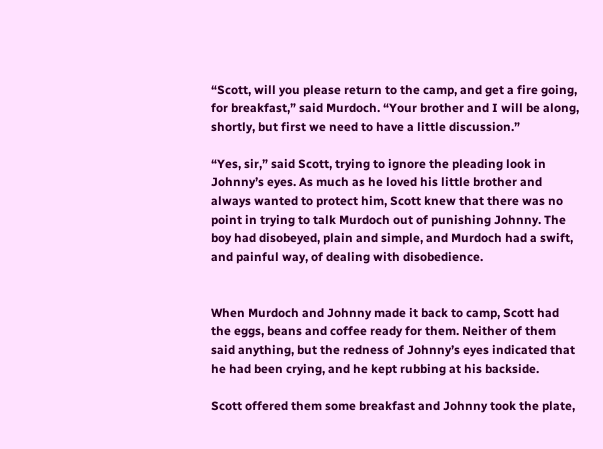“Scott, will you please return to the camp, and get a fire going, for breakfast,” said Murdoch. “Your brother and I will be along, shortly, but first we need to have a little discussion.”

“Yes, sir,” said Scott, trying to ignore the pleading look in Johnny’s eyes. As much as he loved his little brother and always wanted to protect him, Scott knew that there was no point in trying to talk Murdoch out of punishing Johnny. The boy had disobeyed, plain and simple, and Murdoch had a swift, and painful way, of dealing with disobedience.


When Murdoch and Johnny made it back to camp, Scott had the eggs, beans and coffee ready for them. Neither of them said anything, but the redness of Johnny’s eyes indicated that he had been crying, and he kept rubbing at his backside.

Scott offered them some breakfast and Johnny took the plate,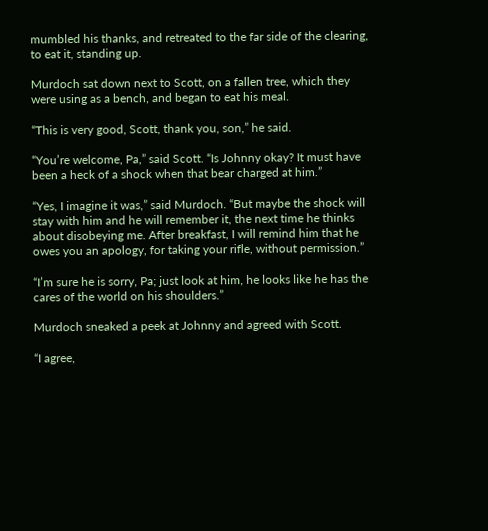mumbled his thanks, and retreated to the far side of the clearing, to eat it, standing up.

Murdoch sat down next to Scott, on a fallen tree, which they were using as a bench, and began to eat his meal.

“This is very good, Scott, thank you, son,” he said.

“You’re welcome, Pa,” said Scott. “Is Johnny okay? It must have been a heck of a shock when that bear charged at him.”

“Yes, I imagine it was,” said Murdoch. “But maybe the shock will stay with him and he will remember it, the next time he thinks about disobeying me. After breakfast, I will remind him that he owes you an apology, for taking your rifle, without permission.”

“I’m sure he is sorry, Pa; just look at him, he looks like he has the cares of the world on his shoulders.”

Murdoch sneaked a peek at Johnny and agreed with Scott.

“I agree,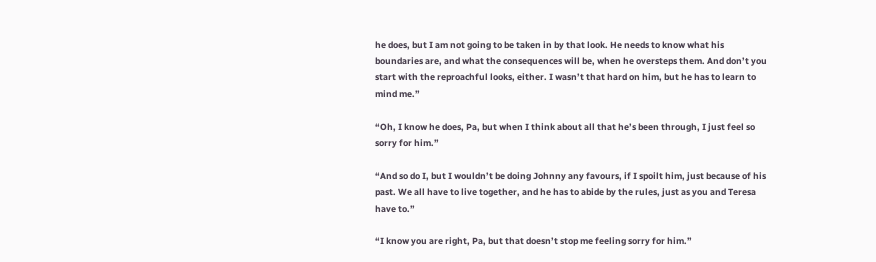he does, but I am not going to be taken in by that look. He needs to know what his boundaries are, and what the consequences will be, when he oversteps them. And don’t you start with the reproachful looks, either. I wasn’t that hard on him, but he has to learn to mind me.”

“Oh, I know he does, Pa, but when I think about all that he’s been through, I just feel so sorry for him.”

“And so do I, but I wouldn’t be doing Johnny any favours, if I spoilt him, just because of his past. We all have to live together, and he has to abide by the rules, just as you and Teresa have to.”

“I know you are right, Pa, but that doesn’t stop me feeling sorry for him.”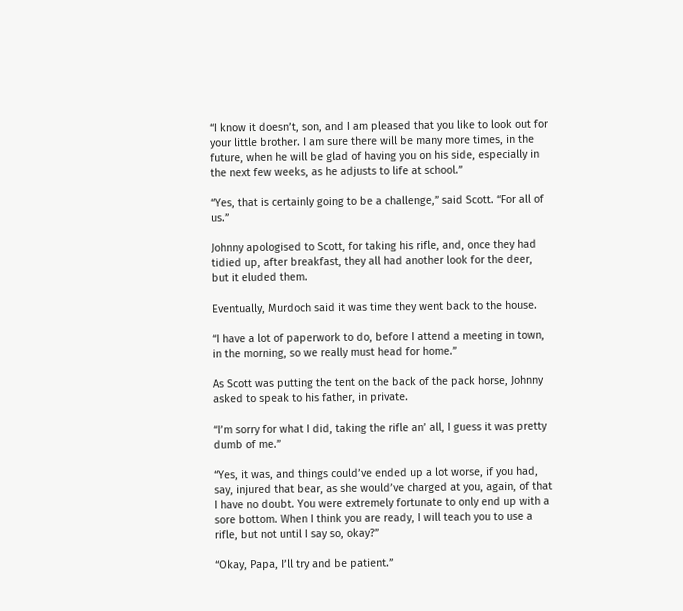“I know it doesn’t, son, and I am pleased that you like to look out for your little brother. I am sure there will be many more times, in the future, when he will be glad of having you on his side, especially in the next few weeks, as he adjusts to life at school.”

“Yes, that is certainly going to be a challenge,” said Scott. “For all of us.”

Johnny apologised to Scott, for taking his rifle, and, once they had tidied up, after breakfast, they all had another look for the deer, but it eluded them.

Eventually, Murdoch said it was time they went back to the house.

“I have a lot of paperwork to do, before I attend a meeting in town, in the morning, so we really must head for home.”

As Scott was putting the tent on the back of the pack horse, Johnny asked to speak to his father, in private.

“I’m sorry for what I did, taking the rifle an’ all, I guess it was pretty dumb of me.”

“Yes, it was, and things could’ve ended up a lot worse, if you had, say, injured that bear, as she would’ve charged at you, again, of that I have no doubt. You were extremely fortunate to only end up with a sore bottom. When I think you are ready, I will teach you to use a rifle, but not until I say so, okay?”

“Okay, Papa, I’ll try and be patient.”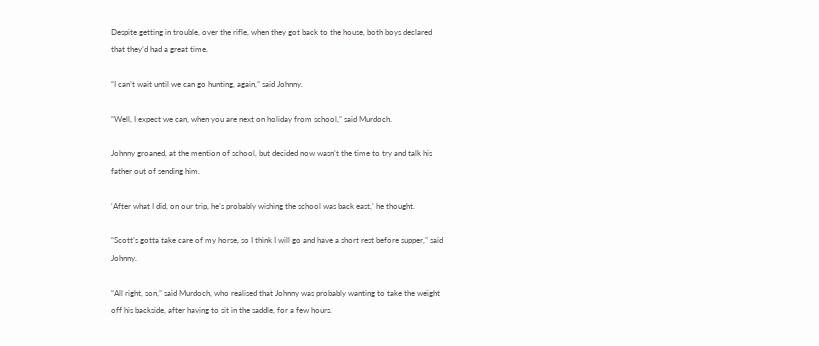Despite getting in trouble, over the rifle, when they got back to the house, both boys declared that they’d had a great time.

“I can’t wait until we can go hunting, again,” said Johnny.

“Well, I expect we can, when you are next on holiday from school,” said Murdoch.

Johnny groaned, at the mention of school, but decided now wasn’t the time to try and talk his father out of sending him.

‘After what I did, on our trip, he’s probably wishing the school was back east,’ he thought.

“Scott’s gotta take care of my horse, so I think I will go and have a short rest before supper,” said Johnny.

“All right, son,” said Murdoch, who realised that Johnny was probably wanting to take the weight off his backside, after having to sit in the saddle, for a few hours.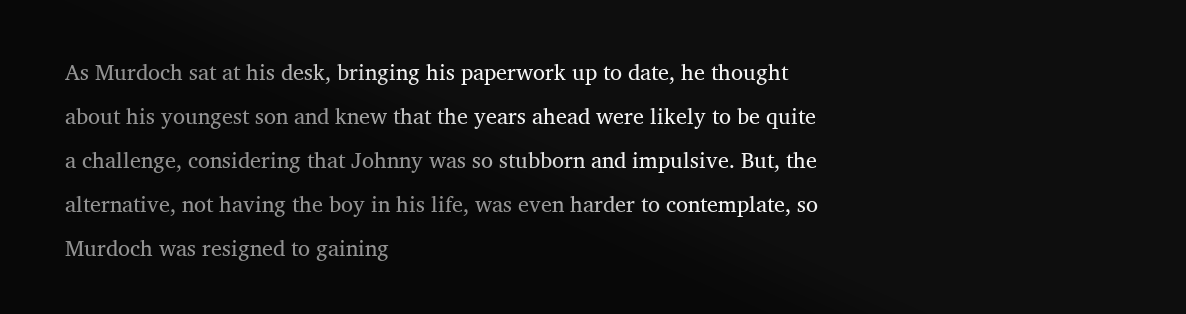As Murdoch sat at his desk, bringing his paperwork up to date, he thought about his youngest son and knew that the years ahead were likely to be quite a challenge, considering that Johnny was so stubborn and impulsive. But, the alternative, not having the boy in his life, was even harder to contemplate, so Murdoch was resigned to gaining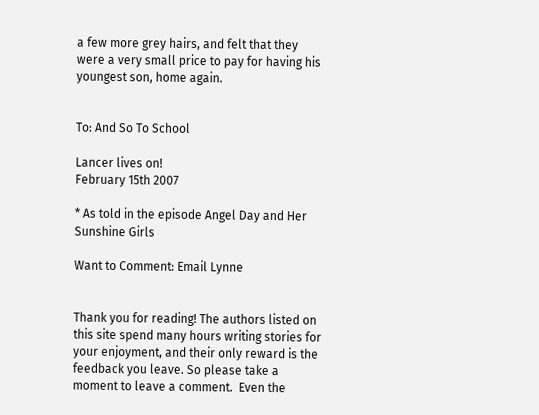a few more grey hairs, and felt that they were a very small price to pay for having his youngest son, home again.


To: And So To School

Lancer lives on!
February 15th 2007

* As told in the episode Angel Day and Her Sunshine Girls

Want to Comment: Email Lynne


Thank you for reading! The authors listed on this site spend many hours writing stories for your enjoyment, and their only reward is the feedback you leave. So please take a moment to leave a comment.  Even the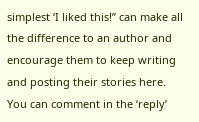simplest ‘I liked this!” can make all the difference to an author and encourage them to keep writing and posting their stories here.  You can comment in the ‘reply’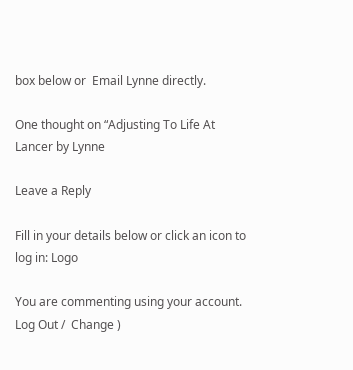box below or  Email Lynne directly.

One thought on “Adjusting To Life At Lancer by Lynne

Leave a Reply

Fill in your details below or click an icon to log in: Logo

You are commenting using your account. Log Out /  Change )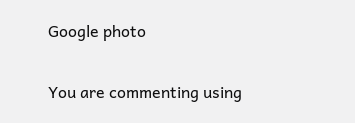Google photo

You are commenting using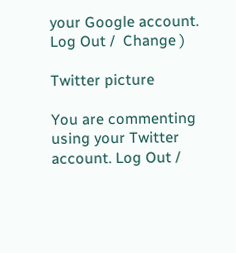your Google account. Log Out /  Change )

Twitter picture

You are commenting using your Twitter account. Log Out /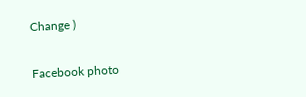Change )

Facebook photo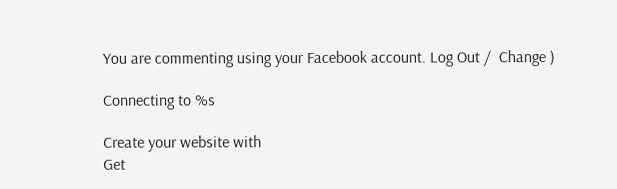You are commenting using your Facebook account. Log Out /  Change )

Connecting to %s

Create your website with
Get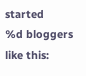started
%d bloggers like this: